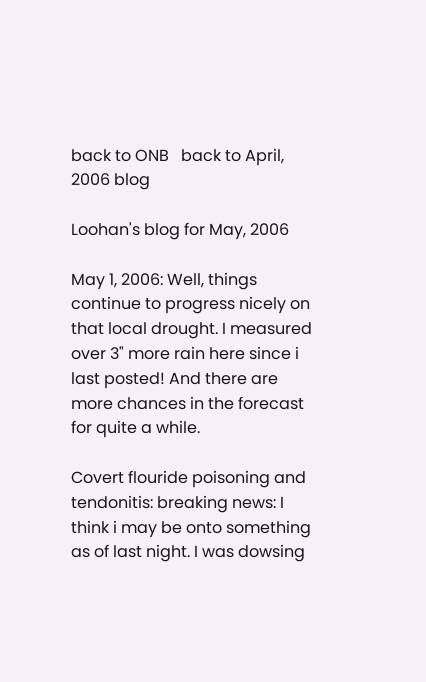back to ONB   back to April, 2006 blog

Loohan's blog for May, 2006

May 1, 2006: Well, things continue to progress nicely on that local drought. I measured over 3" more rain here since i last posted! And there are more chances in the forecast for quite a while.

Covert flouride poisoning and tendonitis: breaking news: I think i may be onto something as of last night. I was dowsing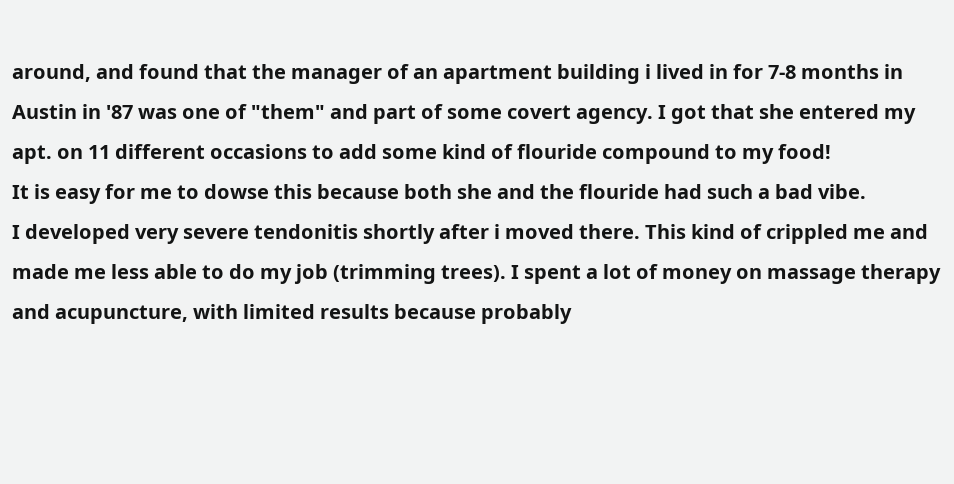around, and found that the manager of an apartment building i lived in for 7-8 months in Austin in '87 was one of "them" and part of some covert agency. I got that she entered my apt. on 11 different occasions to add some kind of flouride compound to my food!
It is easy for me to dowse this because both she and the flouride had such a bad vibe.
I developed very severe tendonitis shortly after i moved there. This kind of crippled me and made me less able to do my job (trimming trees). I spent a lot of money on massage therapy and acupuncture, with limited results because probably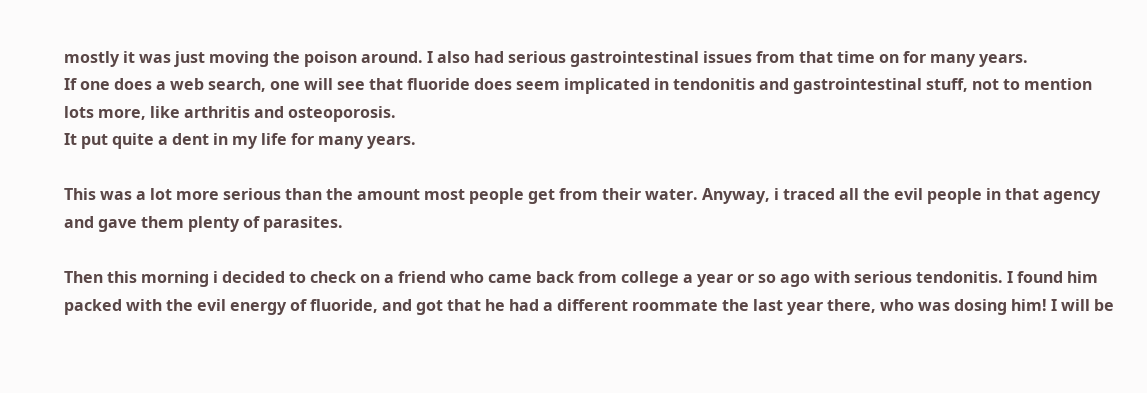mostly it was just moving the poison around. I also had serious gastrointestinal issues from that time on for many years.
If one does a web search, one will see that fluoride does seem implicated in tendonitis and gastrointestinal stuff, not to mention lots more, like arthritis and osteoporosis.
It put quite a dent in my life for many years.

This was a lot more serious than the amount most people get from their water. Anyway, i traced all the evil people in that agency and gave them plenty of parasites.

Then this morning i decided to check on a friend who came back from college a year or so ago with serious tendonitis. I found him packed with the evil energy of fluoride, and got that he had a different roommate the last year there, who was dosing him! I will be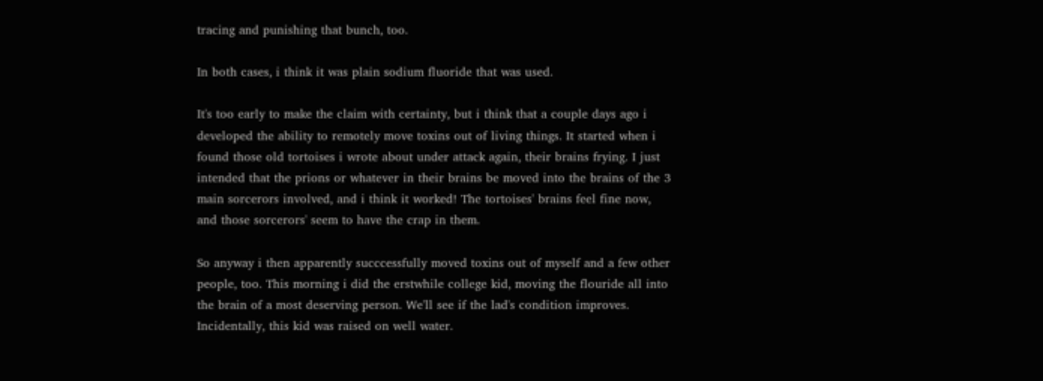tracing and punishing that bunch, too.

In both cases, i think it was plain sodium fluoride that was used.

It's too early to make the claim with certainty, but i think that a couple days ago i developed the ability to remotely move toxins out of living things. It started when i found those old tortoises i wrote about under attack again, their brains frying. I just intended that the prions or whatever in their brains be moved into the brains of the 3 main sorcerors involved, and i think it worked! The tortoises' brains feel fine now, and those sorcerors' seem to have the crap in them.

So anyway i then apparently succcessfully moved toxins out of myself and a few other people, too. This morning i did the erstwhile college kid, moving the flouride all into the brain of a most deserving person. We'll see if the lad's condition improves.
Incidentally, this kid was raised on well water.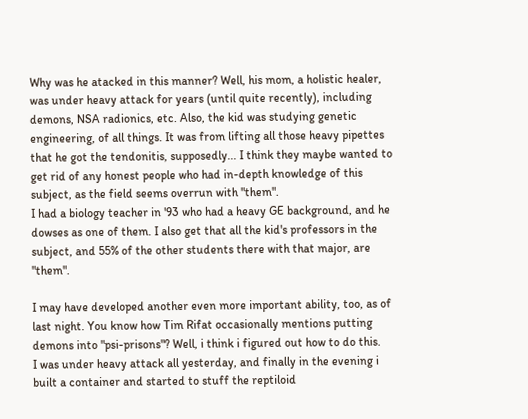Why was he atacked in this manner? Well, his mom, a holistic healer, was under heavy attack for years (until quite recently), including demons, NSA radionics, etc. Also, the kid was studying genetic engineering, of all things. It was from lifting all those heavy pipettes that he got the tendonitis, supposedly... I think they maybe wanted to get rid of any honest people who had in-depth knowledge of this subject, as the field seems overrun with "them".
I had a biology teacher in '93 who had a heavy GE background, and he dowses as one of them. I also get that all the kid's professors in the subject, and 55% of the other students there with that major, are "them".

I may have developed another even more important ability, too, as of last night. You know how Tim Rifat occasionally mentions putting demons into "psi-prisons"? Well, i think i figured out how to do this.
I was under heavy attack all yesterday, and finally in the evening i built a container and started to stuff the reptiloid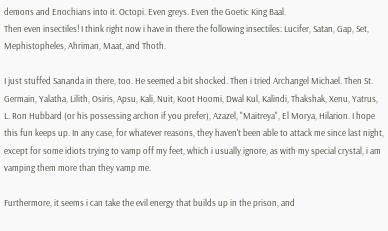demons and Enochians into it. Octopi. Even greys. Even the Goetic King Baal.
Then even insectiles! I think right now i have in there the following insectiles: Lucifer, Satan, Gap, Set, Mephistopheles, Ahriman, Maat, and Thoth.

I just stuffed Sananda in there, too. He seemed a bit shocked. Then i tried Archangel Michael. Then St. Germain, Yalatha, Lilith, Osiris, Apsu, Kali, Nuit, Koot Hoomi, Dwal Kul, Kalindi, Thakshak, Xenu, Yatrus, L. Ron Hubbard (or his possessing archon if you prefer), Azazel, "Maitreya", El Morya, Hilarion. I hope this fun keeps up. In any case, for whatever reasons, they haven't been able to attack me since last night, except for some idiots trying to vamp off my feet, which i usually ignore, as with my special crystal, i am vamping them more than they vamp me.

Furthermore, it seems i can take the evil energy that builds up in the prison, and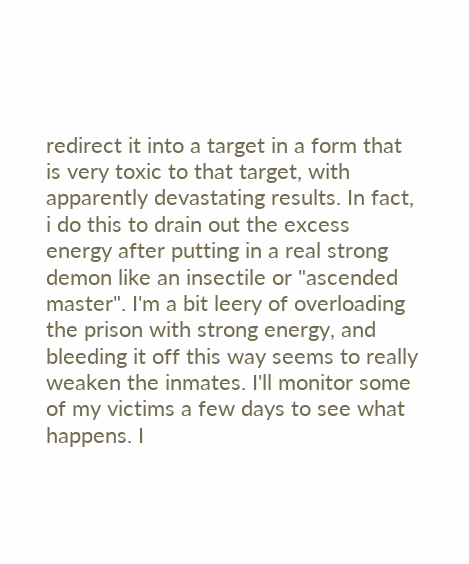redirect it into a target in a form that is very toxic to that target, with apparently devastating results. In fact, i do this to drain out the excess energy after putting in a real strong demon like an insectile or "ascended master". I'm a bit leery of overloading the prison with strong energy, and bleeding it off this way seems to really weaken the inmates. I'll monitor some of my victims a few days to see what happens. I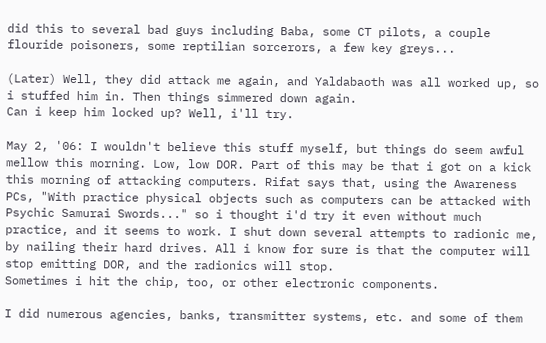did this to several bad guys including Baba, some CT pilots, a couple flouride poisoners, some reptilian sorcerors, a few key greys...

(Later) Well, they did attack me again, and Yaldabaoth was all worked up, so i stuffed him in. Then things simmered down again.
Can i keep him locked up? Well, i'll try.

May 2, '06: I wouldn't believe this stuff myself, but things do seem awful mellow this morning. Low, low DOR. Part of this may be that i got on a kick this morning of attacking computers. Rifat says that, using the Awareness PCs, "With practice physical objects such as computers can be attacked with Psychic Samurai Swords..." so i thought i'd try it even without much practice, and it seems to work. I shut down several attempts to radionic me, by nailing their hard drives. All i know for sure is that the computer will stop emitting DOR, and the radionics will stop.
Sometimes i hit the chip, too, or other electronic components.

I did numerous agencies, banks, transmitter systems, etc. and some of them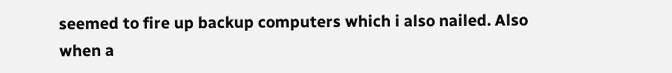seemed to fire up backup computers which i also nailed. Also when a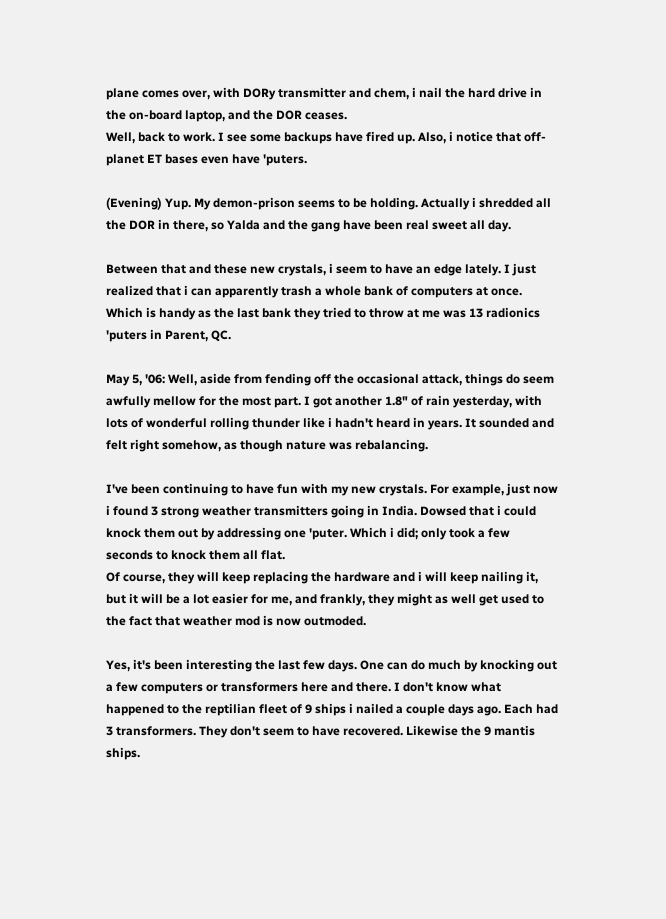plane comes over, with DORy transmitter and chem, i nail the hard drive in the on-board laptop, and the DOR ceases.
Well, back to work. I see some backups have fired up. Also, i notice that off-planet ET bases even have 'puters.

(Evening) Yup. My demon-prison seems to be holding. Actually i shredded all the DOR in there, so Yalda and the gang have been real sweet all day.

Between that and these new crystals, i seem to have an edge lately. I just realized that i can apparently trash a whole bank of computers at once. Which is handy as the last bank they tried to throw at me was 13 radionics 'puters in Parent, QC.

May 5, '06: Well, aside from fending off the occasional attack, things do seem awfully mellow for the most part. I got another 1.8" of rain yesterday, with lots of wonderful rolling thunder like i hadn't heard in years. It sounded and felt right somehow, as though nature was rebalancing.

I've been continuing to have fun with my new crystals. For example, just now i found 3 strong weather transmitters going in India. Dowsed that i could knock them out by addressing one 'puter. Which i did; only took a few seconds to knock them all flat.
Of course, they will keep replacing the hardware and i will keep nailing it, but it will be a lot easier for me, and frankly, they might as well get used to the fact that weather mod is now outmoded.

Yes, it's been interesting the last few days. One can do much by knocking out a few computers or transformers here and there. I don't know what happened to the reptilian fleet of 9 ships i nailed a couple days ago. Each had 3 transformers. They don't seem to have recovered. Likewise the 9 mantis ships.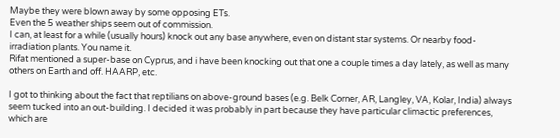Maybe they were blown away by some opposing ETs.
Even the 5 weather ships seem out of commission.
I can, at least for a while (usually hours) knock out any base anywhere, even on distant star systems. Or nearby food-irradiation plants. You name it.
Rifat mentioned a super-base on Cyprus, and i have been knocking out that one a couple times a day lately, as well as many others on Earth and off. HAARP, etc.

I got to thinking about the fact that reptilians on above-ground bases (e.g. Belk Corner, AR, Langley, VA, Kolar, India) always seem tucked into an out-building. I decided it was probably in part because they have particular climactic preferences, which are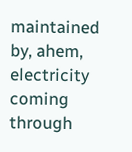maintained by, ahem, electricity coming through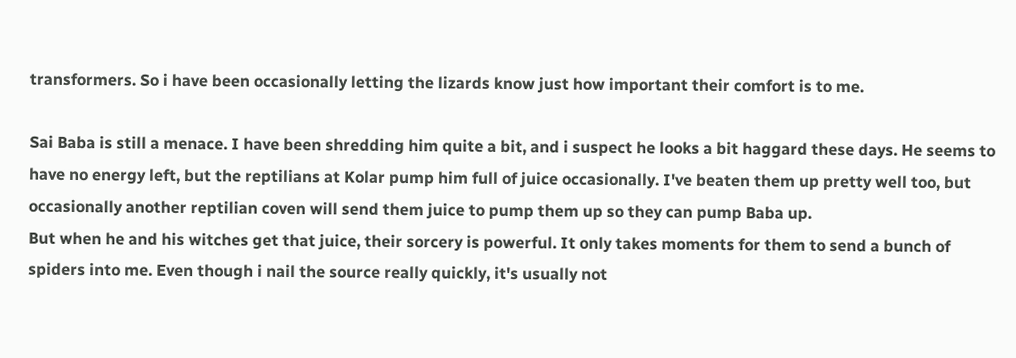transformers. So i have been occasionally letting the lizards know just how important their comfort is to me.

Sai Baba is still a menace. I have been shredding him quite a bit, and i suspect he looks a bit haggard these days. He seems to have no energy left, but the reptilians at Kolar pump him full of juice occasionally. I've beaten them up pretty well too, but occasionally another reptilian coven will send them juice to pump them up so they can pump Baba up.
But when he and his witches get that juice, their sorcery is powerful. It only takes moments for them to send a bunch of spiders into me. Even though i nail the source really quickly, it's usually not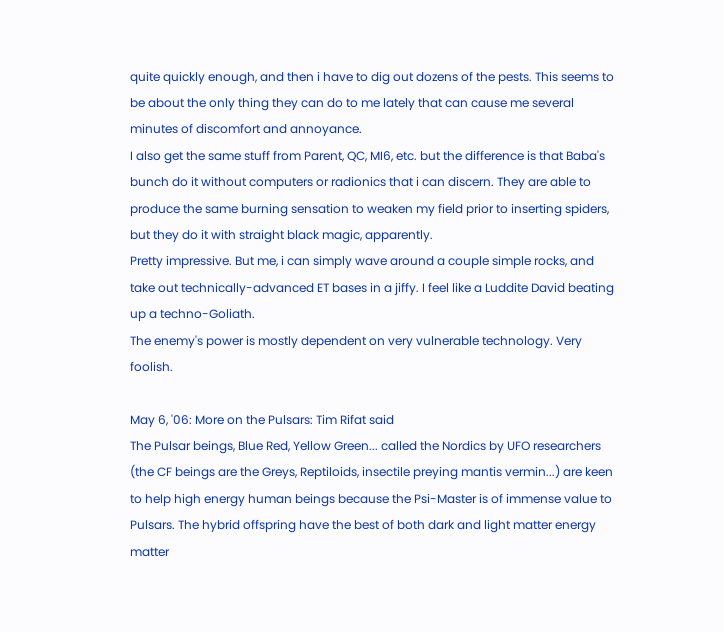quite quickly enough, and then i have to dig out dozens of the pests. This seems to be about the only thing they can do to me lately that can cause me several minutes of discomfort and annoyance.
I also get the same stuff from Parent, QC, MI6, etc. but the difference is that Baba's bunch do it without computers or radionics that i can discern. They are able to produce the same burning sensation to weaken my field prior to inserting spiders, but they do it with straight black magic, apparently.
Pretty impressive. But me, i can simply wave around a couple simple rocks, and take out technically-advanced ET bases in a jiffy. I feel like a Luddite David beating up a techno-Goliath.
The enemy's power is mostly dependent on very vulnerable technology. Very foolish.

May 6, '06: More on the Pulsars: Tim Rifat said
The Pulsar beings, Blue Red, Yellow Green... called the Nordics by UFO researchers (the CF beings are the Greys, Reptiloids, insectile preying mantis vermin...) are keen to help high energy human beings because the Psi-Master is of immense value to Pulsars. The hybrid offspring have the best of both dark and light matter energy matter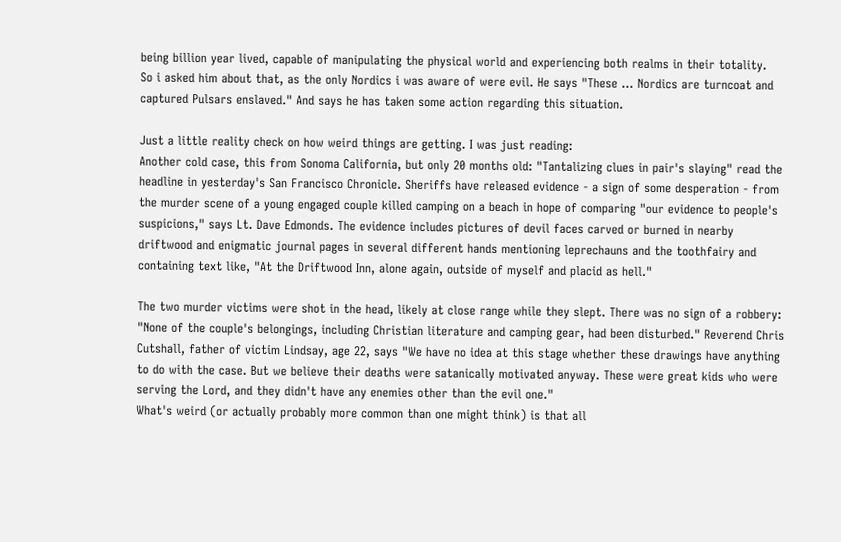being billion year lived, capable of manipulating the physical world and experiencing both realms in their totality.
So i asked him about that, as the only Nordics i was aware of were evil. He says "These ... Nordics are turncoat and captured Pulsars enslaved." And says he has taken some action regarding this situation.

Just a little reality check on how weird things are getting. I was just reading:
Another cold case, this from Sonoma California, but only 20 months old: "Tantalizing clues in pair's slaying" read the headline in yesterday's San Francisco Chronicle. Sheriffs have released evidence - a sign of some desperation - from the murder scene of a young engaged couple killed camping on a beach in hope of comparing "our evidence to people's suspicions," says Lt. Dave Edmonds. The evidence includes pictures of devil faces carved or burned in nearby driftwood and enigmatic journal pages in several different hands mentioning leprechauns and the toothfairy and containing text like, "At the Driftwood Inn, alone again, outside of myself and placid as hell."

The two murder victims were shot in the head, likely at close range while they slept. There was no sign of a robbery: "None of the couple's belongings, including Christian literature and camping gear, had been disturbed." Reverend Chris Cutshall, father of victim Lindsay, age 22, says "We have no idea at this stage whether these drawings have anything to do with the case. But we believe their deaths were satanically motivated anyway. These were great kids who were serving the Lord, and they didn't have any enemies other than the evil one."
What's weird (or actually probably more common than one might think) is that all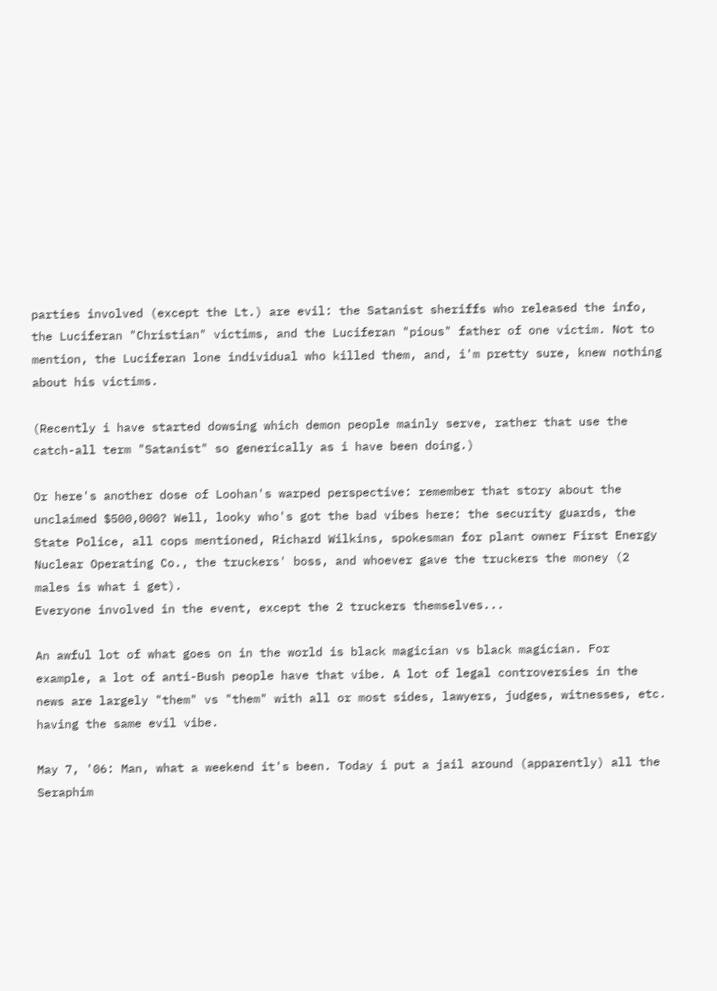parties involved (except the Lt.) are evil: the Satanist sheriffs who released the info, the Luciferan "Christian" victims, and the Luciferan "pious" father of one victim. Not to mention, the Luciferan lone individual who killed them, and, i'm pretty sure, knew nothing about his victims.

(Recently i have started dowsing which demon people mainly serve, rather that use the catch-all term "Satanist" so generically as i have been doing.)

Or here's another dose of Loohan's warped perspective: remember that story about the unclaimed $500,000? Well, looky who's got the bad vibes here: the security guards, the State Police, all cops mentioned, Richard Wilkins, spokesman for plant owner First Energy Nuclear Operating Co., the truckers' boss, and whoever gave the truckers the money (2 males is what i get).
Everyone involved in the event, except the 2 truckers themselves...

An awful lot of what goes on in the world is black magician vs black magician. For example, a lot of anti-Bush people have that vibe. A lot of legal controversies in the news are largely "them" vs "them" with all or most sides, lawyers, judges, witnesses, etc. having the same evil vibe.

May 7, '06: Man, what a weekend it's been. Today i put a jail around (apparently) all the Seraphim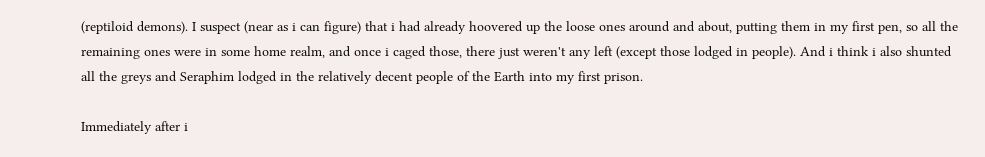(reptiloid demons). I suspect (near as i can figure) that i had already hoovered up the loose ones around and about, putting them in my first pen, so all the remaining ones were in some home realm, and once i caged those, there just weren't any left (except those lodged in people). And i think i also shunted all the greys and Seraphim lodged in the relatively decent people of the Earth into my first prison.

Immediately after i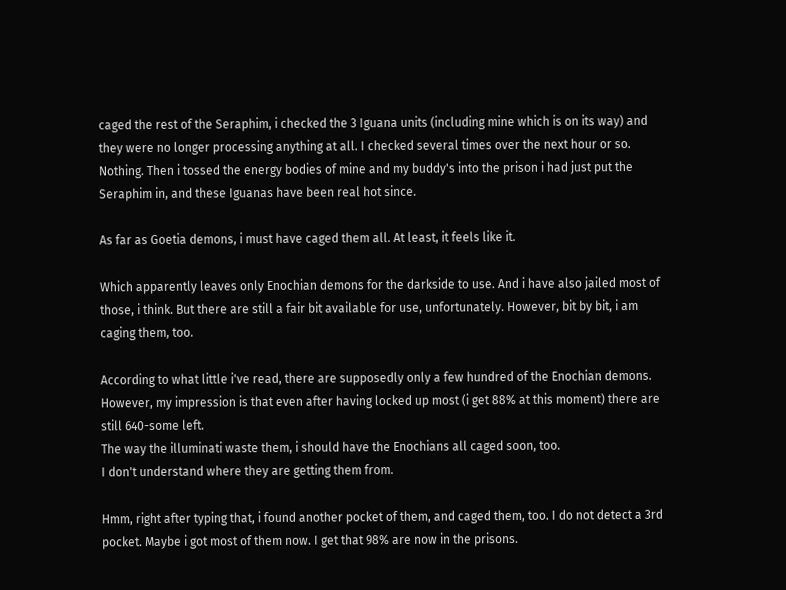caged the rest of the Seraphim, i checked the 3 Iguana units (including mine which is on its way) and they were no longer processing anything at all. I checked several times over the next hour or so. Nothing. Then i tossed the energy bodies of mine and my buddy's into the prison i had just put the Seraphim in, and these Iguanas have been real hot since.

As far as Goetia demons, i must have caged them all. At least, it feels like it.

Which apparently leaves only Enochian demons for the darkside to use. And i have also jailed most of those, i think. But there are still a fair bit available for use, unfortunately. However, bit by bit, i am caging them, too.

According to what little i've read, there are supposedly only a few hundred of the Enochian demons. However, my impression is that even after having locked up most (i get 88% at this moment) there are still 640-some left.
The way the illuminati waste them, i should have the Enochians all caged soon, too.
I don't understand where they are getting them from.

Hmm, right after typing that, i found another pocket of them, and caged them, too. I do not detect a 3rd pocket. Maybe i got most of them now. I get that 98% are now in the prisons.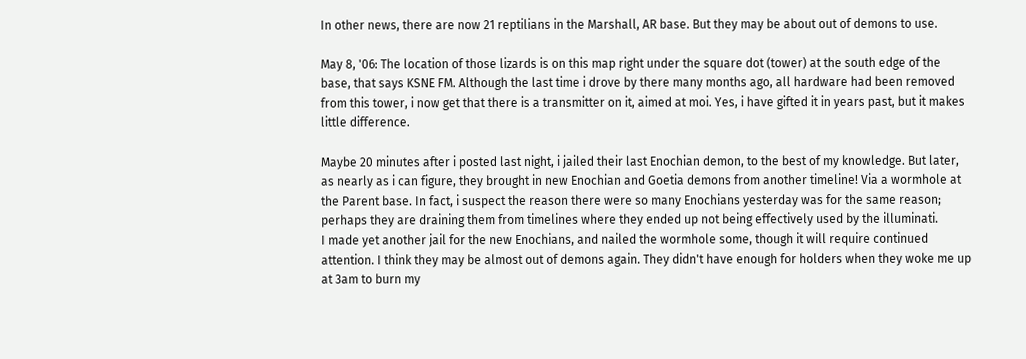In other news, there are now 21 reptilians in the Marshall, AR base. But they may be about out of demons to use.

May 8, '06: The location of those lizards is on this map right under the square dot (tower) at the south edge of the base, that says KSNE FM. Although the last time i drove by there many months ago, all hardware had been removed from this tower, i now get that there is a transmitter on it, aimed at moi. Yes, i have gifted it in years past, but it makes little difference.

Maybe 20 minutes after i posted last night, i jailed their last Enochian demon, to the best of my knowledge. But later, as nearly as i can figure, they brought in new Enochian and Goetia demons from another timeline! Via a wormhole at the Parent base. In fact, i suspect the reason there were so many Enochians yesterday was for the same reason; perhaps they are draining them from timelines where they ended up not being effectively used by the illuminati.
I made yet another jail for the new Enochians, and nailed the wormhole some, though it will require continued attention. I think they may be almost out of demons again. They didn't have enough for holders when they woke me up at 3am to burn my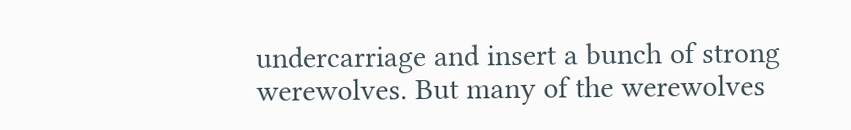undercarriage and insert a bunch of strong werewolves. But many of the werewolves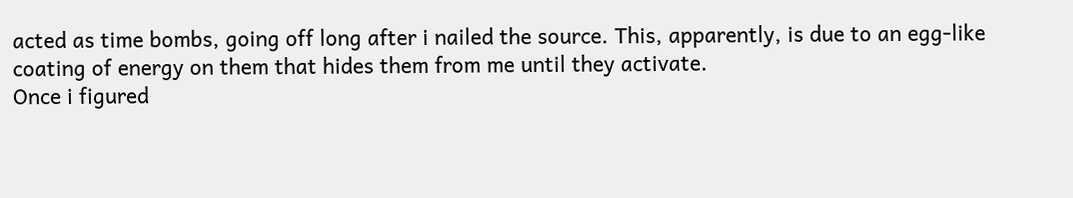acted as time bombs, going off long after i nailed the source. This, apparently, is due to an egg-like coating of energy on them that hides them from me until they activate.
Once i figured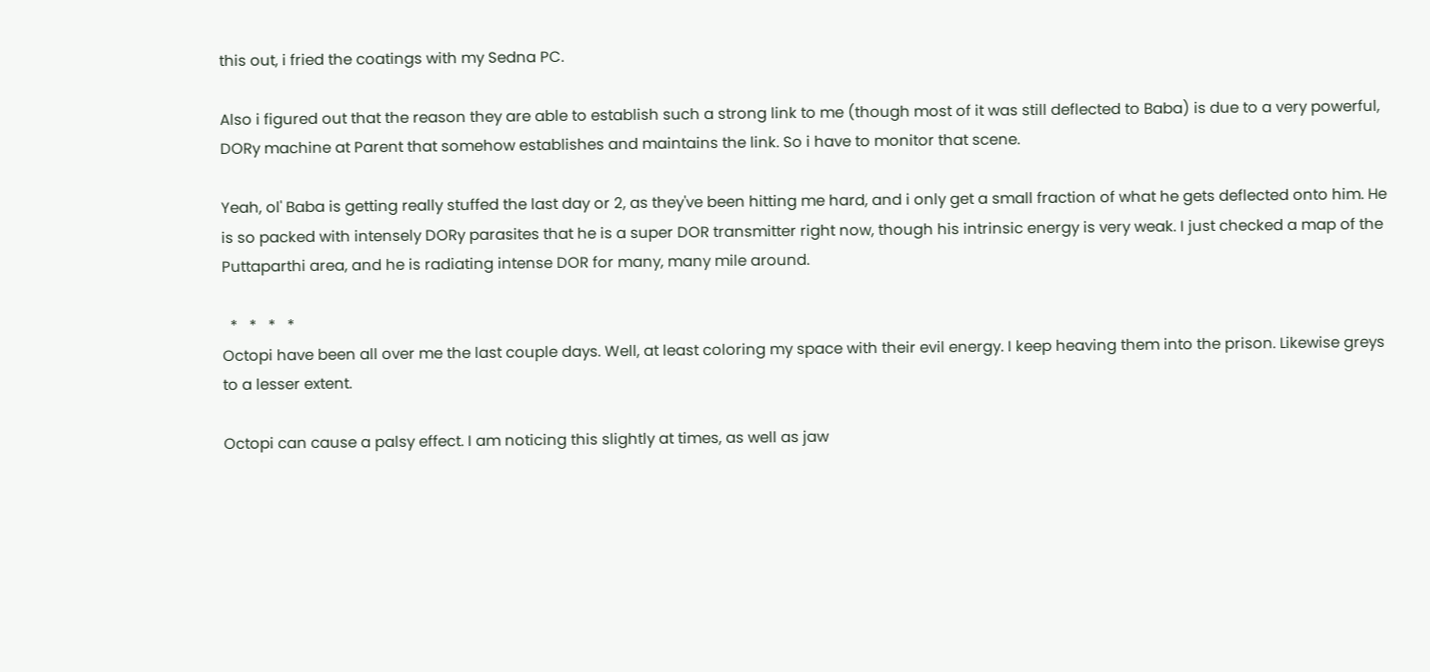this out, i fried the coatings with my Sedna PC.

Also i figured out that the reason they are able to establish such a strong link to me (though most of it was still deflected to Baba) is due to a very powerful, DORy machine at Parent that somehow establishes and maintains the link. So i have to monitor that scene.

Yeah, ol' Baba is getting really stuffed the last day or 2, as they've been hitting me hard, and i only get a small fraction of what he gets deflected onto him. He is so packed with intensely DORy parasites that he is a super DOR transmitter right now, though his intrinsic energy is very weak. I just checked a map of the Puttaparthi area, and he is radiating intense DOR for many, many mile around.

  *   *   *   *
Octopi have been all over me the last couple days. Well, at least coloring my space with their evil energy. I keep heaving them into the prison. Likewise greys to a lesser extent.

Octopi can cause a palsy effect. I am noticing this slightly at times, as well as jaw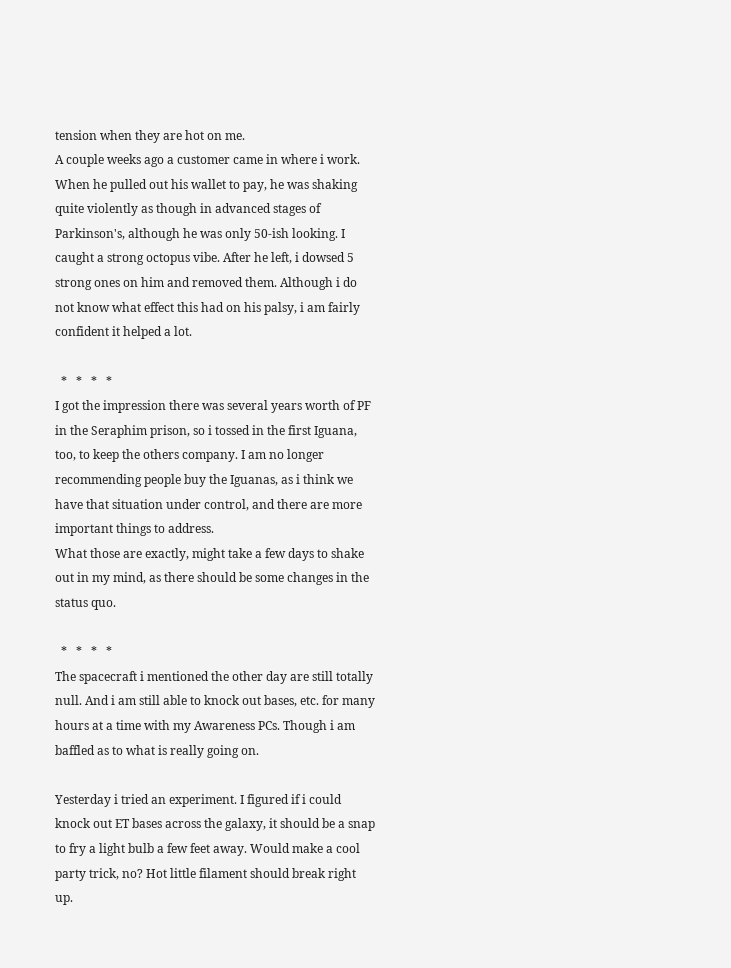tension when they are hot on me.
A couple weeks ago a customer came in where i work. When he pulled out his wallet to pay, he was shaking quite violently as though in advanced stages of Parkinson's, although he was only 50-ish looking. I caught a strong octopus vibe. After he left, i dowsed 5 strong ones on him and removed them. Although i do not know what effect this had on his palsy, i am fairly confident it helped a lot.

  *   *   *   *
I got the impression there was several years worth of PF in the Seraphim prison, so i tossed in the first Iguana, too, to keep the others company. I am no longer recommending people buy the Iguanas, as i think we have that situation under control, and there are more important things to address.
What those are exactly, might take a few days to shake out in my mind, as there should be some changes in the status quo.

  *   *   *   *
The spacecraft i mentioned the other day are still totally null. And i am still able to knock out bases, etc. for many hours at a time with my Awareness PCs. Though i am baffled as to what is really going on.

Yesterday i tried an experiment. I figured if i could knock out ET bases across the galaxy, it should be a snap to fry a light bulb a few feet away. Would make a cool party trick, no? Hot little filament should break right up.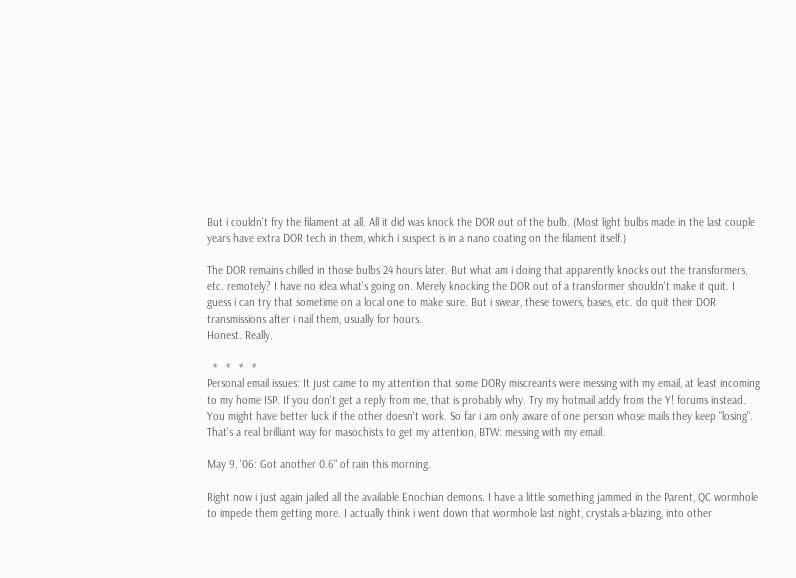But i couldn't fry the filament at all. All it did was knock the DOR out of the bulb. (Most light bulbs made in the last couple years have extra DOR tech in them, which i suspect is in a nano coating on the filament itself.)

The DOR remains chilled in those bulbs 24 hours later. But what am i doing that apparently knocks out the transformers, etc. remotely? I have no idea what's going on. Merely knocking the DOR out of a transformer shouldn't make it quit. I guess i can try that sometime on a local one to make sure. But i swear, these towers, bases, etc. do quit their DOR transmissions after i nail them, usually for hours.
Honest. Really.

  *   *   *   *
Personal email issues: It just came to my attention that some DORy miscreants were messing with my email, at least incoming to my home ISP. If you don't get a reply from me, that is probably why. Try my hotmail addy from the Y! forums instead. You might have better luck if the other doesn't work. So far i am only aware of one person whose mails they keep "losing".
That's a real brilliant way for masochists to get my attention, BTW: messing with my email.

May 9, '06: Got another 0.6" of rain this morning.

Right now i just again jailed all the available Enochian demons. I have a little something jammed in the Parent, QC wormhole to impede them getting more. I actually think i went down that wormhole last night, crystals a-blazing, into other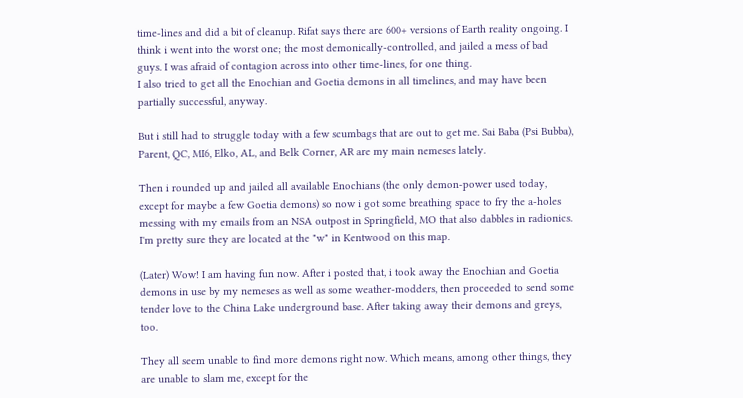time-lines and did a bit of cleanup. Rifat says there are 600+ versions of Earth reality ongoing. I think i went into the worst one; the most demonically-controlled, and jailed a mess of bad guys. I was afraid of contagion across into other time-lines, for one thing.
I also tried to get all the Enochian and Goetia demons in all timelines, and may have been partially successful, anyway.

But i still had to struggle today with a few scumbags that are out to get me. Sai Baba (Psi Bubba), Parent, QC, MI6, Elko, AL, and Belk Corner, AR are my main nemeses lately.

Then i rounded up and jailed all available Enochians (the only demon-power used today, except for maybe a few Goetia demons) so now i got some breathing space to fry the a-holes messing with my emails from an NSA outpost in Springfield, MO that also dabbles in radionics. I'm pretty sure they are located at the "w" in Kentwood on this map.

(Later) Wow! I am having fun now. After i posted that, i took away the Enochian and Goetia demons in use by my nemeses as well as some weather-modders, then proceeded to send some tender love to the China Lake underground base. After taking away their demons and greys, too.

They all seem unable to find more demons right now. Which means, among other things, they are unable to slam me, except for the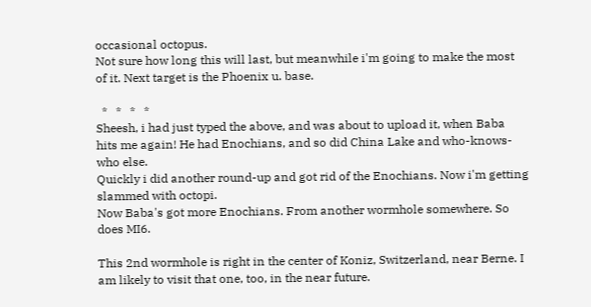occasional octopus.
Not sure how long this will last, but meanwhile i'm going to make the most of it. Next target is the Phoenix u. base.

  *   *   *   *
Sheesh, i had just typed the above, and was about to upload it, when Baba hits me again! He had Enochians, and so did China Lake and who-knows-who else.
Quickly i did another round-up and got rid of the Enochians. Now i'm getting slammed with octopi.
Now Baba's got more Enochians. From another wormhole somewhere. So does MI6.

This 2nd wormhole is right in the center of Koniz, Switzerland, near Berne. I am likely to visit that one, too, in the near future.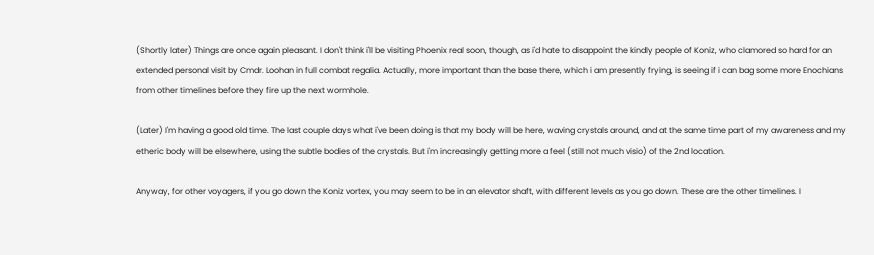(Shortly later) Things are once again pleasant. I don't think i'll be visiting Phoenix real soon, though, as i'd hate to disappoint the kindly people of Koniz, who clamored so hard for an extended personal visit by Cmdr. Loohan in full combat regalia. Actually, more important than the base there, which i am presently frying, is seeing if i can bag some more Enochians from other timelines before they fire up the next wormhole.

(Later) I'm having a good old time. The last couple days what i've been doing is that my body will be here, waving crystals around, and at the same time part of my awareness and my etheric body will be elsewhere, using the subtle bodies of the crystals. But i'm increasingly getting more a feel (still not much visio) of the 2nd location.

Anyway, for other voyagers, if you go down the Koniz vortex, you may seem to be in an elevator shaft, with different levels as you go down. These are the other timelines. I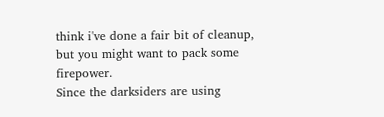think i've done a fair bit of cleanup, but you might want to pack some firepower.
Since the darksiders are using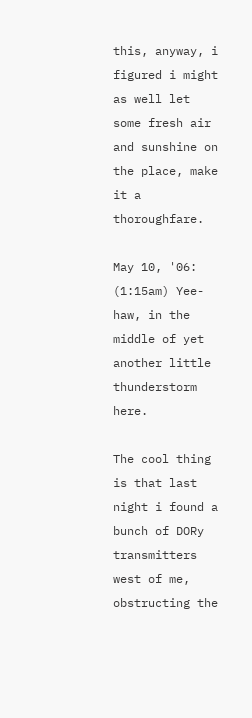this, anyway, i figured i might as well let some fresh air and sunshine on the place, make it a thoroughfare.

May 10, '06: (1:15am) Yee-haw, in the middle of yet another little thunderstorm here.

The cool thing is that last night i found a bunch of DORy transmitters west of me, obstructing the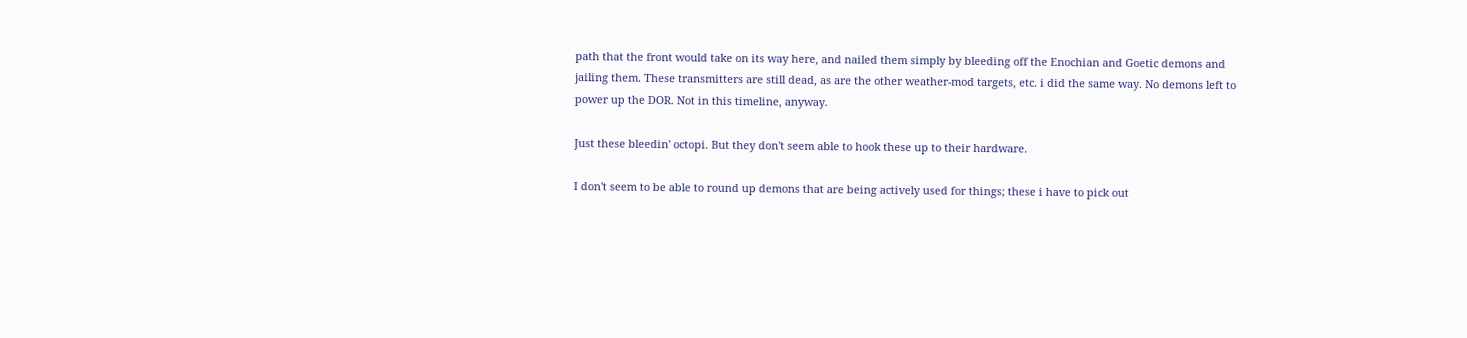path that the front would take on its way here, and nailed them simply by bleeding off the Enochian and Goetic demons and jailing them. These transmitters are still dead, as are the other weather-mod targets, etc. i did the same way. No demons left to power up the DOR. Not in this timeline, anyway.

Just these bleedin' octopi. But they don't seem able to hook these up to their hardware.

I don't seem to be able to round up demons that are being actively used for things; these i have to pick out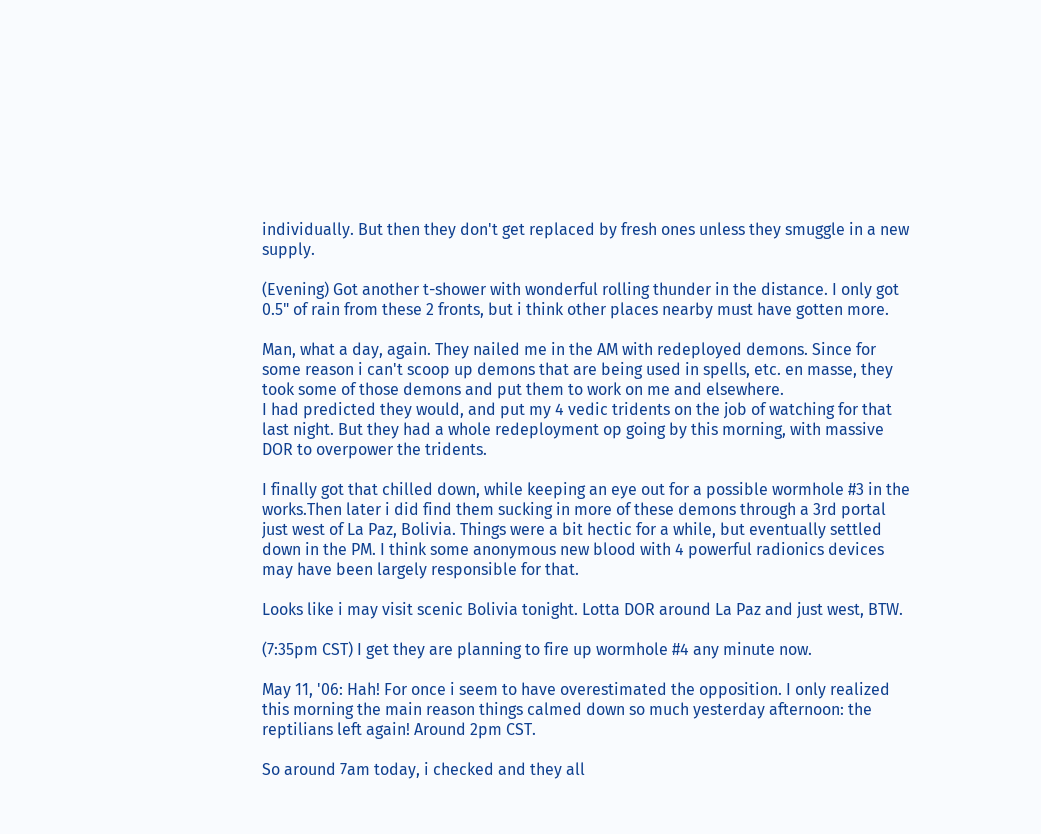individually. But then they don't get replaced by fresh ones unless they smuggle in a new supply.

(Evening) Got another t-shower with wonderful rolling thunder in the distance. I only got 0.5" of rain from these 2 fronts, but i think other places nearby must have gotten more.

Man, what a day, again. They nailed me in the AM with redeployed demons. Since for some reason i can't scoop up demons that are being used in spells, etc. en masse, they took some of those demons and put them to work on me and elsewhere.
I had predicted they would, and put my 4 vedic tridents on the job of watching for that last night. But they had a whole redeployment op going by this morning, with massive DOR to overpower the tridents.

I finally got that chilled down, while keeping an eye out for a possible wormhole #3 in the works.Then later i did find them sucking in more of these demons through a 3rd portal just west of La Paz, Bolivia. Things were a bit hectic for a while, but eventually settled down in the PM. I think some anonymous new blood with 4 powerful radionics devices may have been largely responsible for that.

Looks like i may visit scenic Bolivia tonight. Lotta DOR around La Paz and just west, BTW.

(7:35pm CST) I get they are planning to fire up wormhole #4 any minute now.

May 11, '06: Hah! For once i seem to have overestimated the opposition. I only realized this morning the main reason things calmed down so much yesterday afternoon: the reptilians left again! Around 2pm CST.

So around 7am today, i checked and they all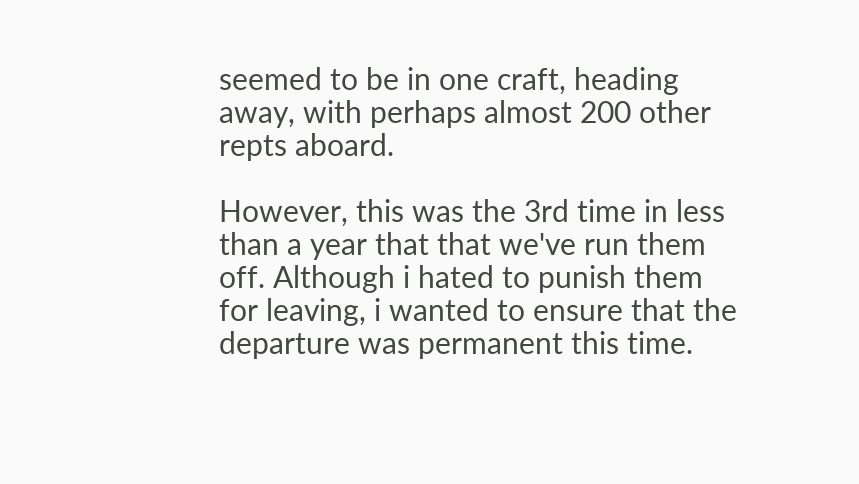seemed to be in one craft, heading away, with perhaps almost 200 other repts aboard.

However, this was the 3rd time in less than a year that that we've run them off. Although i hated to punish them for leaving, i wanted to ensure that the departure was permanent this time.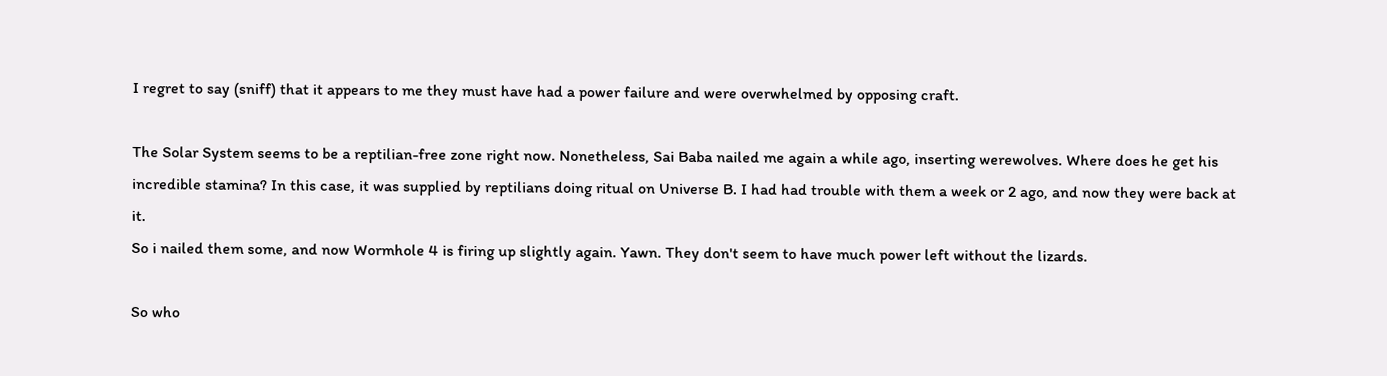I regret to say (sniff) that it appears to me they must have had a power failure and were overwhelmed by opposing craft.

The Solar System seems to be a reptilian-free zone right now. Nonetheless, Sai Baba nailed me again a while ago, inserting werewolves. Where does he get his incredible stamina? In this case, it was supplied by reptilians doing ritual on Universe B. I had had trouble with them a week or 2 ago, and now they were back at it.
So i nailed them some, and now Wormhole 4 is firing up slightly again. Yawn. They don't seem to have much power left without the lizards.

So who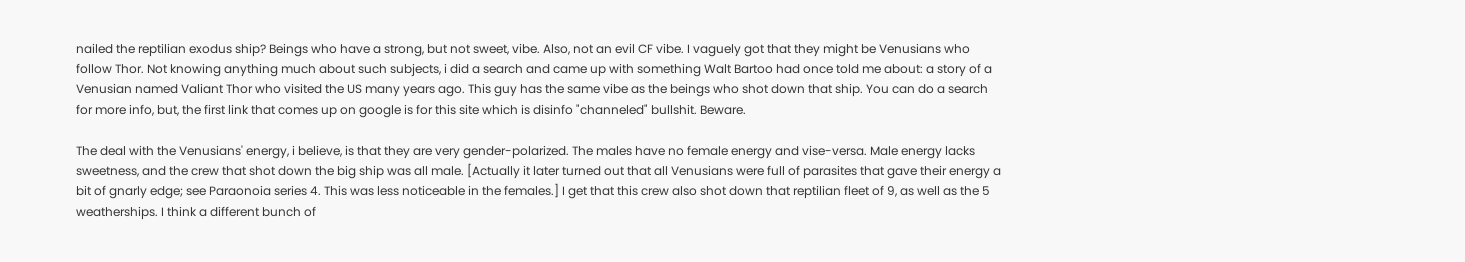nailed the reptilian exodus ship? Beings who have a strong, but not sweet, vibe. Also, not an evil CF vibe. I vaguely got that they might be Venusians who follow Thor. Not knowing anything much about such subjects, i did a search and came up with something Walt Bartoo had once told me about: a story of a Venusian named Valiant Thor who visited the US many years ago. This guy has the same vibe as the beings who shot down that ship. You can do a search for more info, but, the first link that comes up on google is for this site which is disinfo "channeled" bullshit. Beware.

The deal with the Venusians' energy, i believe, is that they are very gender-polarized. The males have no female energy and vise-versa. Male energy lacks sweetness, and the crew that shot down the big ship was all male. [Actually it later turned out that all Venusians were full of parasites that gave their energy a bit of gnarly edge; see Paraonoia series 4. This was less noticeable in the females.] I get that this crew also shot down that reptilian fleet of 9, as well as the 5 weatherships. I think a different bunch of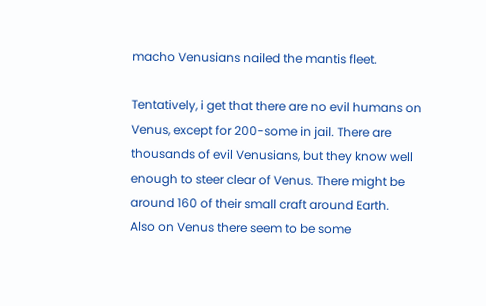macho Venusians nailed the mantis fleet.

Tentatively, i get that there are no evil humans on Venus, except for 200-some in jail. There are thousands of evil Venusians, but they know well enough to steer clear of Venus. There might be around 160 of their small craft around Earth.
Also on Venus there seem to be some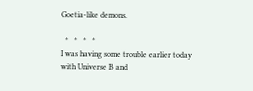Goetia-like demons.

  *   *   *   *
I was having some trouble earlier today with Universe B and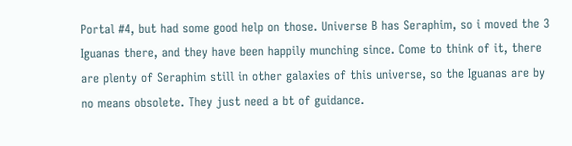Portal #4, but had some good help on those. Universe B has Seraphim, so i moved the 3 Iguanas there, and they have been happily munching since. Come to think of it, there are plenty of Seraphim still in other galaxies of this universe, so the Iguanas are by no means obsolete. They just need a bt of guidance.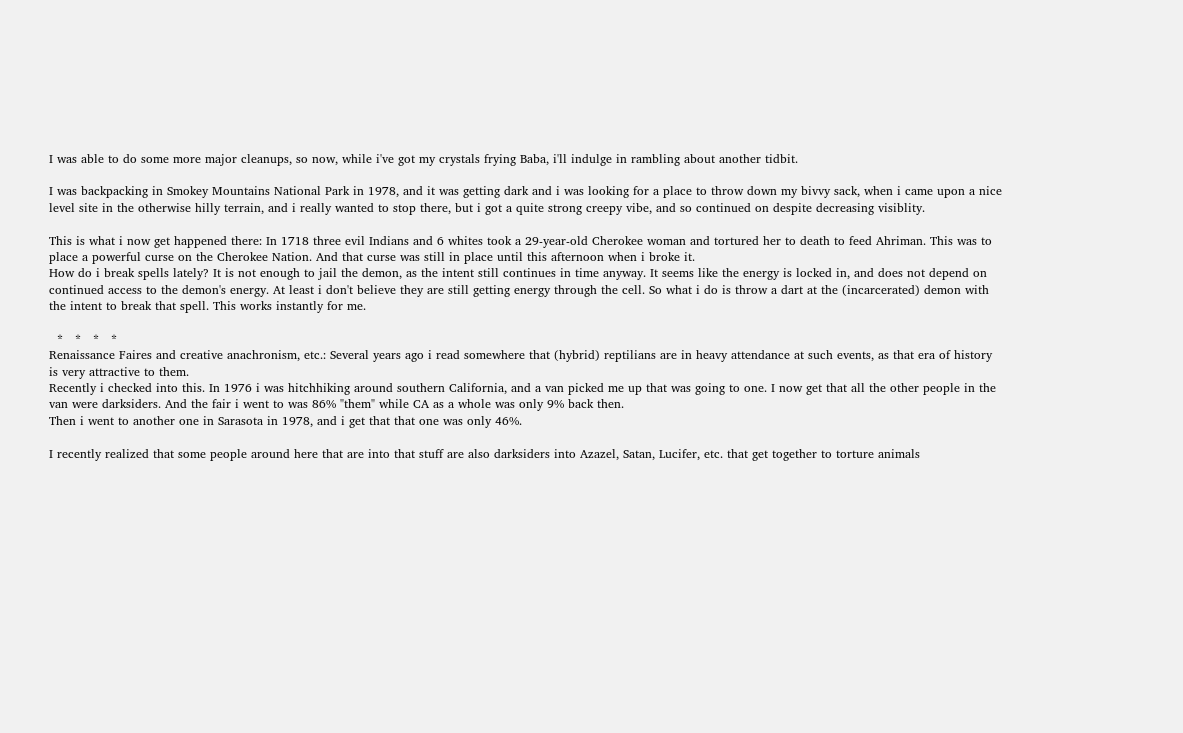I was able to do some more major cleanups, so now, while i've got my crystals frying Baba, i'll indulge in rambling about another tidbit.

I was backpacking in Smokey Mountains National Park in 1978, and it was getting dark and i was looking for a place to throw down my bivvy sack, when i came upon a nice level site in the otherwise hilly terrain, and i really wanted to stop there, but i got a quite strong creepy vibe, and so continued on despite decreasing visiblity.

This is what i now get happened there: In 1718 three evil Indians and 6 whites took a 29-year-old Cherokee woman and tortured her to death to feed Ahriman. This was to place a powerful curse on the Cherokee Nation. And that curse was still in place until this afternoon when i broke it.
How do i break spells lately? It is not enough to jail the demon, as the intent still continues in time anyway. It seems like the energy is locked in, and does not depend on continued access to the demon's energy. At least i don't believe they are still getting energy through the cell. So what i do is throw a dart at the (incarcerated) demon with the intent to break that spell. This works instantly for me.

  *   *   *   *
Renaissance Faires and creative anachronism, etc.: Several years ago i read somewhere that (hybrid) reptilians are in heavy attendance at such events, as that era of history is very attractive to them.
Recently i checked into this. In 1976 i was hitchhiking around southern California, and a van picked me up that was going to one. I now get that all the other people in the van were darksiders. And the fair i went to was 86% "them" while CA as a whole was only 9% back then.
Then i went to another one in Sarasota in 1978, and i get that that one was only 46%.

I recently realized that some people around here that are into that stuff are also darksiders into Azazel, Satan, Lucifer, etc. that get together to torture animals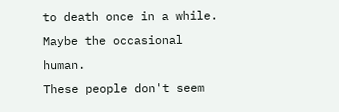to death once in a while. Maybe the occasional human.
These people don't seem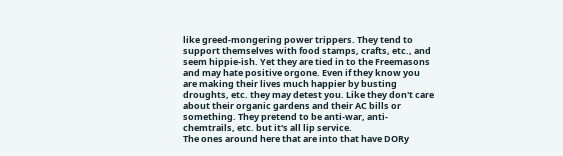like greed-mongering power trippers. They tend to support themselves with food stamps, crafts, etc., and seem hippie-ish. Yet they are tied in to the Freemasons and may hate positive orgone. Even if they know you are making their lives much happier by busting droughts, etc. they may detest you. Like they don't care about their organic gardens and their AC bills or something. They pretend to be anti-war, anti-chemtrails, etc. but it's all lip service.
The ones around here that are into that have DORy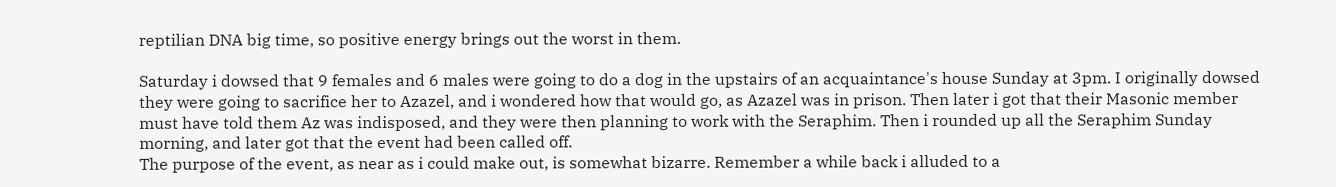reptilian DNA big time, so positive energy brings out the worst in them.

Saturday i dowsed that 9 females and 6 males were going to do a dog in the upstairs of an acquaintance's house Sunday at 3pm. I originally dowsed they were going to sacrifice her to Azazel, and i wondered how that would go, as Azazel was in prison. Then later i got that their Masonic member must have told them Az was indisposed, and they were then planning to work with the Seraphim. Then i rounded up all the Seraphim Sunday morning, and later got that the event had been called off.
The purpose of the event, as near as i could make out, is somewhat bizarre. Remember a while back i alluded to a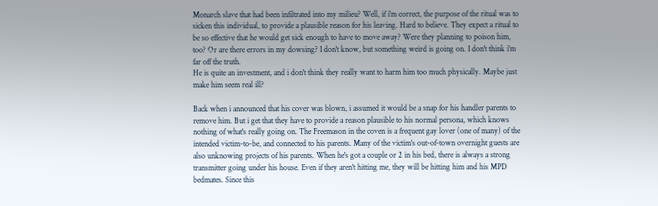Monarch slave that had been infiltrated into my milieu? Well, if i'm correct, the purpose of the ritual was to sicken this individual, to provide a plausible reason for his leaving. Hard to believe. They expect a ritual to be so effective that he would get sick enough to have to move away? Were they planning to poison him, too? Or are there errors in my dowsing? I don't know, but something weird is going on. I don't think i'm far off the truth.
He is quite an investment, and i don't think they really want to harm him too much physically. Maybe just make him seem real ill?

Back when i announced that his cover was blown, i assumed it would be a snap for his handler parents to remove him. But i get that they have to provide a reason plausible to his normal persona, which knows nothing of what's really going on. The Freemason in the coven is a frequent gay lover (one of many) of the intended victim-to-be, and connected to his parents. Many of the victim's out-of-town overnight guests are also unknowing projects of his parents. When he's got a couple or 2 in his bed, there is always a strong transmitter going under his house. Even if they aren't hitting me, they will be hitting him and his MPD bedmates. Since this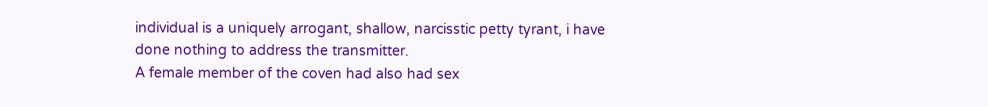individual is a uniquely arrogant, shallow, narcisstic petty tyrant, i have done nothing to address the transmitter.
A female member of the coven had also had sex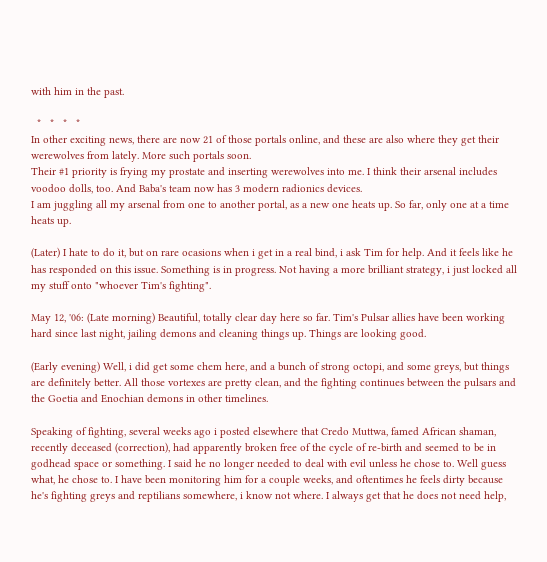with him in the past.

  *   *   *   *
In other exciting news, there are now 21 of those portals online, and these are also where they get their werewolves from lately. More such portals soon.
Their #1 priority is frying my prostate and inserting werewolves into me. I think their arsenal includes voodoo dolls, too. And Baba's team now has 3 modern radionics devices.
I am juggling all my arsenal from one to another portal, as a new one heats up. So far, only one at a time heats up.

(Later) I hate to do it, but on rare ocasions when i get in a real bind, i ask Tim for help. And it feels like he has responded on this issue. Something is in progress. Not having a more brilliant strategy, i just locked all my stuff onto "whoever Tim's fighting".

May 12, '06: (Late morning) Beautiful, totally clear day here so far. Tim's Pulsar allies have been working hard since last night, jailing demons and cleaning things up. Things are looking good.

(Early evening) Well, i did get some chem here, and a bunch of strong octopi, and some greys, but things are definitely better. All those vortexes are pretty clean, and the fighting continues between the pulsars and the Goetia and Enochian demons in other timelines.

Speaking of fighting, several weeks ago i posted elsewhere that Credo Muttwa, famed African shaman, recently deceased (correction), had apparently broken free of the cycle of re-birth and seemed to be in godhead space or something. I said he no longer needed to deal with evil unless he chose to. Well guess what, he chose to. I have been monitoring him for a couple weeks, and oftentimes he feels dirty because he's fighting greys and reptilians somewhere, i know not where. I always get that he does not need help,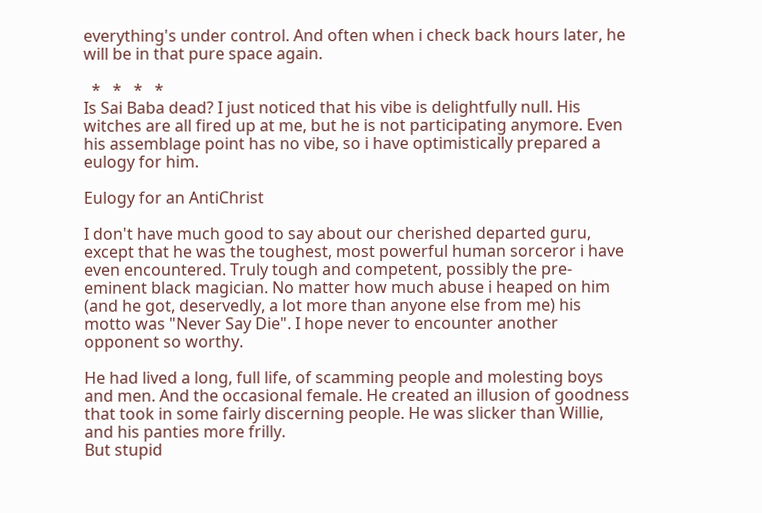everything's under control. And often when i check back hours later, he will be in that pure space again.

  *   *   *   *
Is Sai Baba dead? I just noticed that his vibe is delightfully null. His witches are all fired up at me, but he is not participating anymore. Even his assemblage point has no vibe, so i have optimistically prepared a eulogy for him.

Eulogy for an AntiChrist

I don't have much good to say about our cherished departed guru, except that he was the toughest, most powerful human sorceror i have even encountered. Truly tough and competent, possibly the pre-eminent black magician. No matter how much abuse i heaped on him (and he got, deservedly, a lot more than anyone else from me) his motto was "Never Say Die". I hope never to encounter another opponent so worthy.

He had lived a long, full life, of scamming people and molesting boys and men. And the occasional female. He created an illusion of goodness that took in some fairly discerning people. He was slicker than Willie, and his panties more frilly.
But stupid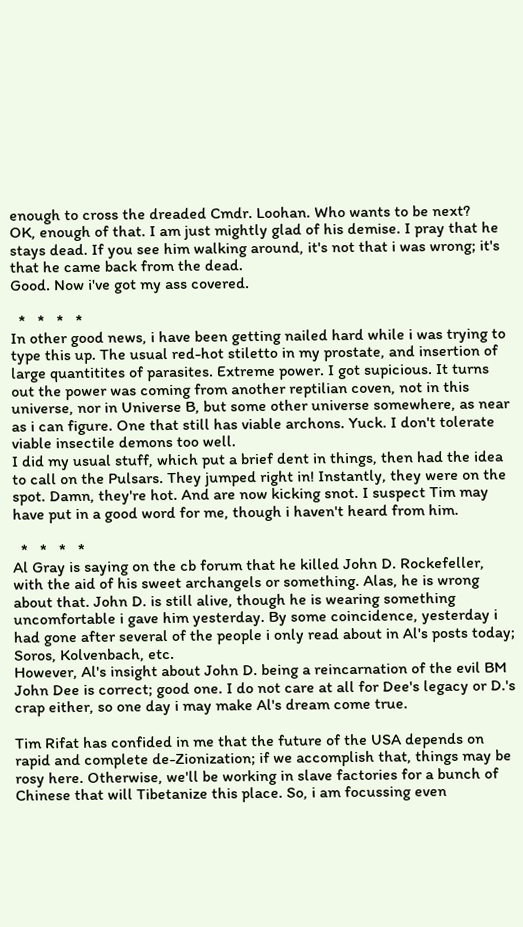enough to cross the dreaded Cmdr. Loohan. Who wants to be next?
OK, enough of that. I am just mightly glad of his demise. I pray that he stays dead. If you see him walking around, it's not that i was wrong; it's that he came back from the dead.
Good. Now i've got my ass covered.

  *   *   *   *
In other good news, i have been getting nailed hard while i was trying to type this up. The usual red-hot stiletto in my prostate, and insertion of large quantitites of parasites. Extreme power. I got supicious. It turns out the power was coming from another reptilian coven, not in this universe, nor in Universe B, but some other universe somewhere, as near as i can figure. One that still has viable archons. Yuck. I don't tolerate viable insectile demons too well.
I did my usual stuff, which put a brief dent in things, then had the idea to call on the Pulsars. They jumped right in! Instantly, they were on the spot. Damn, they're hot. And are now kicking snot. I suspect Tim may have put in a good word for me, though i haven't heard from him.

  *   *   *   *
Al Gray is saying on the cb forum that he killed John D. Rockefeller, with the aid of his sweet archangels or something. Alas, he is wrong about that. John D. is still alive, though he is wearing something uncomfortable i gave him yesterday. By some coincidence, yesterday i had gone after several of the people i only read about in Al's posts today; Soros, Kolvenbach, etc.
However, Al's insight about John D. being a reincarnation of the evil BM John Dee is correct; good one. I do not care at all for Dee's legacy or D.'s crap either, so one day i may make Al's dream come true.

Tim Rifat has confided in me that the future of the USA depends on rapid and complete de-Zionization; if we accomplish that, things may be rosy here. Otherwise, we'll be working in slave factories for a bunch of Chinese that will Tibetanize this place. So, i am focussing even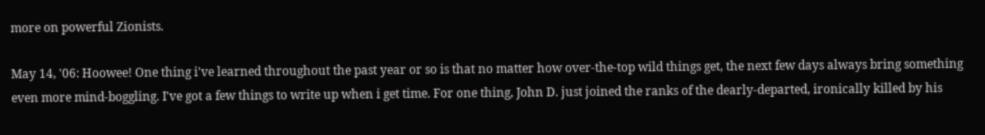more on powerful Zionists.

May 14, '06: Hoowee! One thing i've learned throughout the past year or so is that no matter how over-the-top wild things get, the next few days always bring something even more mind-boggling. I've got a few things to write up when i get time. For one thing, John D. just joined the ranks of the dearly-departed, ironically killed by his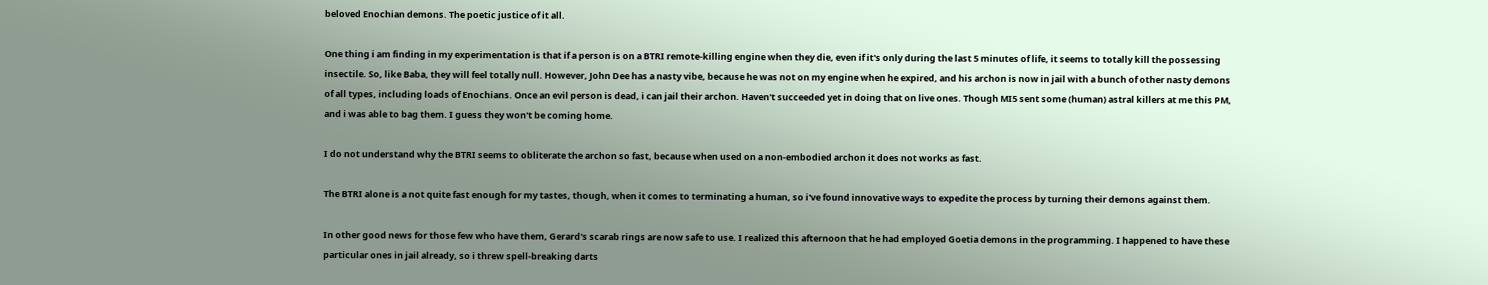beloved Enochian demons. The poetic justice of it all.

One thing i am finding in my experimentation is that if a person is on a BTRI remote-killing engine when they die, even if it's only during the last 5 minutes of life, it seems to totally kill the possessing insectile. So, like Baba, they will feel totally null. However, John Dee has a nasty vibe, because he was not on my engine when he expired, and his archon is now in jail with a bunch of other nasty demons of all types, including loads of Enochians. Once an evil person is dead, i can jail their archon. Haven't succeeded yet in doing that on live ones. Though MI5 sent some (human) astral killers at me this PM, and i was able to bag them. I guess they won't be coming home.

I do not understand why the BTRI seems to obliterate the archon so fast, because when used on a non-embodied archon it does not works as fast.

The BTRI alone is a not quite fast enough for my tastes, though, when it comes to terminating a human, so i've found innovative ways to expedite the process by turning their demons against them.

In other good news for those few who have them, Gerard's scarab rings are now safe to use. I realized this afternoon that he had employed Goetia demons in the programming. I happened to have these particular ones in jail already, so i threw spell-breaking darts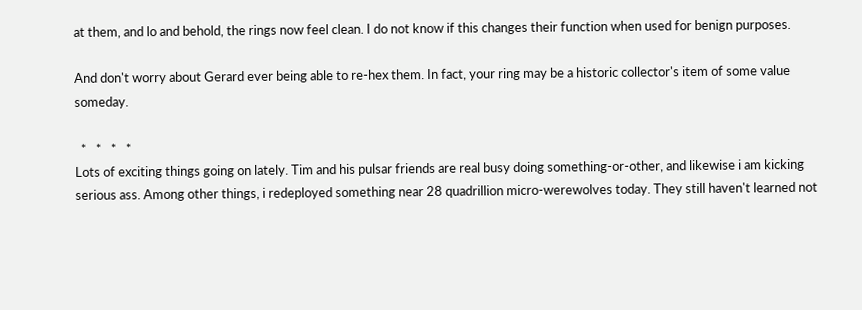at them, and lo and behold, the rings now feel clean. I do not know if this changes their function when used for benign purposes.

And don't worry about Gerard ever being able to re-hex them. In fact, your ring may be a historic collector's item of some value someday.

  *   *   *   *
Lots of exciting things going on lately. Tim and his pulsar friends are real busy doing something-or-other, and likewise i am kicking serious ass. Among other things, i redeployed something near 28 quadrillion micro-werewolves today. They still haven't learned not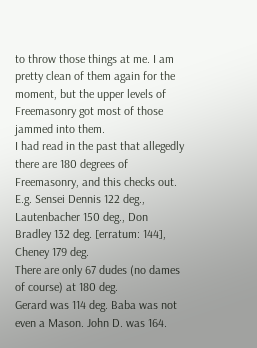to throw those things at me. I am pretty clean of them again for the moment, but the upper levels of Freemasonry got most of those jammed into them.
I had read in the past that allegedly there are 180 degrees of Freemasonry, and this checks out. E.g. Sensei Dennis 122 deg., Lautenbacher 150 deg., Don Bradley 132 deg. [erratum: 144], Cheney 179 deg.
There are only 67 dudes (no dames of course) at 180 deg.
Gerard was 114 deg. Baba was not even a Mason. John D. was 164.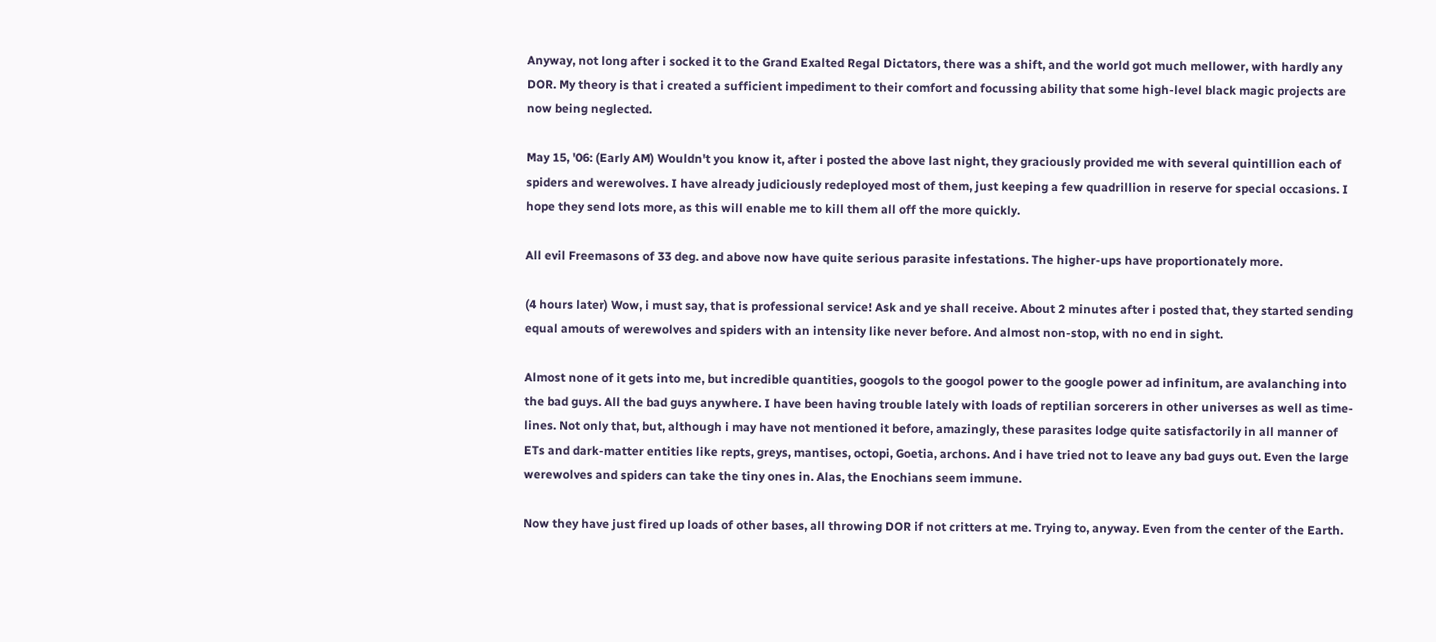Anyway, not long after i socked it to the Grand Exalted Regal Dictators, there was a shift, and the world got much mellower, with hardly any DOR. My theory is that i created a sufficient impediment to their comfort and focussing ability that some high-level black magic projects are now being neglected.

May 15, '06: (Early AM) Wouldn't you know it, after i posted the above last night, they graciously provided me with several quintillion each of spiders and werewolves. I have already judiciously redeployed most of them, just keeping a few quadrillion in reserve for special occasions. I hope they send lots more, as this will enable me to kill them all off the more quickly.

All evil Freemasons of 33 deg. and above now have quite serious parasite infestations. The higher-ups have proportionately more.

(4 hours later) Wow, i must say, that is professional service! Ask and ye shall receive. About 2 minutes after i posted that, they started sending equal amouts of werewolves and spiders with an intensity like never before. And almost non-stop, with no end in sight.

Almost none of it gets into me, but incredible quantities, googols to the googol power to the google power ad infinitum, are avalanching into the bad guys. All the bad guys anywhere. I have been having trouble lately with loads of reptilian sorcerers in other universes as well as time-lines. Not only that, but, although i may have not mentioned it before, amazingly, these parasites lodge quite satisfactorily in all manner of ETs and dark-matter entities like repts, greys, mantises, octopi, Goetia, archons. And i have tried not to leave any bad guys out. Even the large werewolves and spiders can take the tiny ones in. Alas, the Enochians seem immune.

Now they have just fired up loads of other bases, all throwing DOR if not critters at me. Trying to, anyway. Even from the center of the Earth.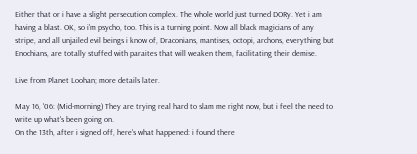Either that or i have a slight persecution complex. The whole world just turned DORy. Yet i am having a blast. OK, so i'm psycho, too. This is a turning point. Now all black magicians of any stripe, and all unjailed evil beings i know of, Draconians, mantises, octopi, archons, everything but Enochians, are totally stuffed with paraites that will weaken them, facilitating their demise.

Live from Planet Loohan; more details later.

May 16, '06: (Mid-morning) They are trying real hard to slam me right now, but i feel the need to write up what's been going on.
On the 13th, after i signed off, here's what happened: i found there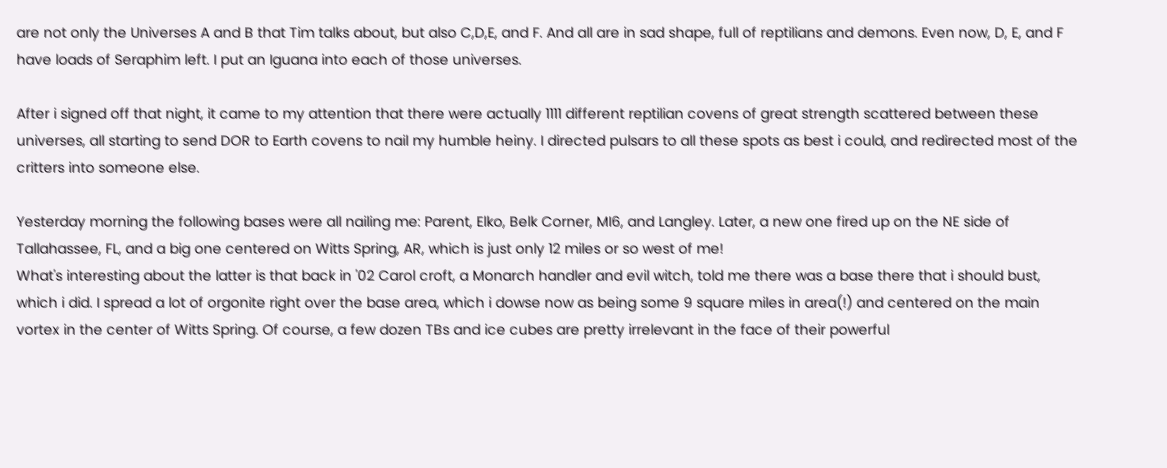are not only the Universes A and B that Tim talks about, but also C,D,E, and F. And all are in sad shape, full of reptilians and demons. Even now, D, E, and F have loads of Seraphim left. I put an Iguana into each of those universes.

After i signed off that night, it came to my attention that there were actually 1111 different reptilian covens of great strength scattered between these universes, all starting to send DOR to Earth covens to nail my humble heiny. I directed pulsars to all these spots as best i could, and redirected most of the critters into someone else.

Yesterday morning the following bases were all nailing me: Parent, Elko, Belk Corner, MI6, and Langley. Later, a new one fired up on the NE side of Tallahassee, FL, and a big one centered on Witts Spring, AR, which is just only 12 miles or so west of me!
What's interesting about the latter is that back in '02 Carol croft, a Monarch handler and evil witch, told me there was a base there that i should bust, which i did. I spread a lot of orgonite right over the base area, which i dowse now as being some 9 square miles in area(!) and centered on the main vortex in the center of Witts Spring. Of course, a few dozen TBs and ice cubes are pretty irrelevant in the face of their powerful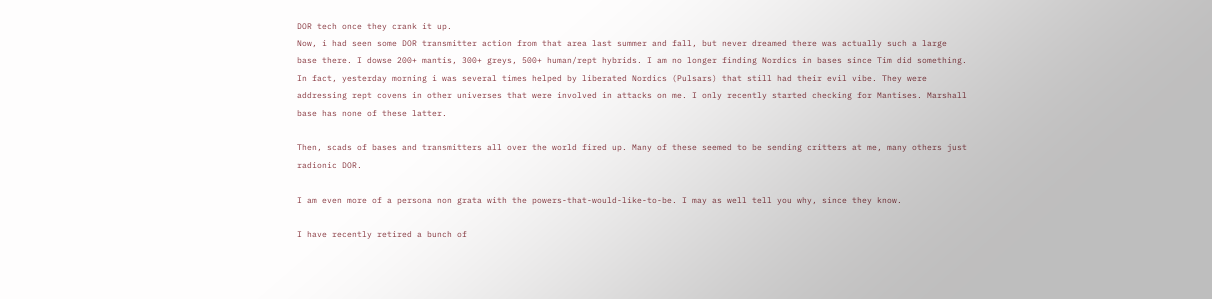DOR tech once they crank it up.
Now, i had seen some DOR transmitter action from that area last summer and fall, but never dreamed there was actually such a large base there. I dowse 200+ mantis, 300+ greys, 500+ human/rept hybrids. I am no longer finding Nordics in bases since Tim did something. In fact, yesterday morning i was several times helped by liberated Nordics (Pulsars) that still had their evil vibe. They were addressing rept covens in other universes that were involved in attacks on me. I only recently started checking for Mantises. Marshall base has none of these latter.

Then, scads of bases and transmitters all over the world fired up. Many of these seemed to be sending critters at me, many others just radionic DOR.

I am even more of a persona non grata with the powers-that-would-like-to-be. I may as well tell you why, since they know.

I have recently retired a bunch of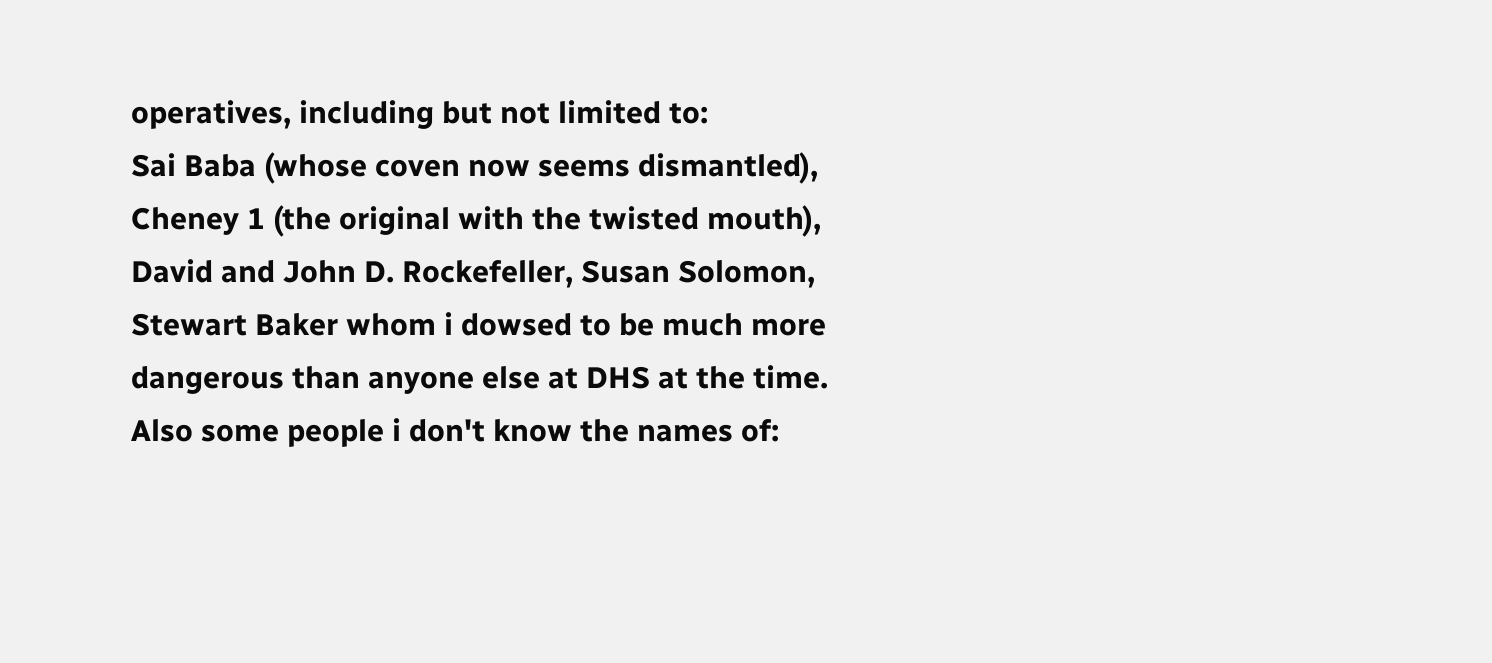operatives, including but not limited to:
Sai Baba (whose coven now seems dismantled), Cheney 1 (the original with the twisted mouth), David and John D. Rockefeller, Susan Solomon, Stewart Baker whom i dowsed to be much more dangerous than anyone else at DHS at the time.
Also some people i don't know the names of: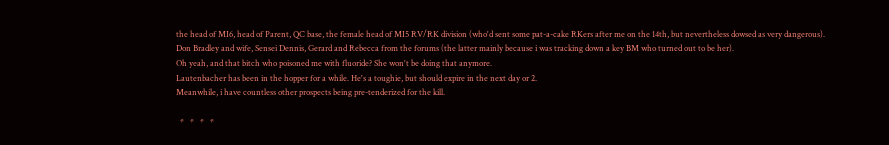the head of MI6, head of Parent, QC base, the female head of MI5 RV/RK division (who'd sent some pat-a-cake RKers after me on the 14th, but nevertheless dowsed as very dangerous).
Don Bradley and wife, Sensei Dennis, Gerard and Rebecca from the forums (the latter mainly because i was tracking down a key BM who turned out to be her).
Oh yeah, and that bitch who poisoned me with fluoride? She won't be doing that anymore.
Lautenbacher has been in the hopper for a while. He's a toughie, but should expire in the next day or 2.
Meanwhile, i have countless other prospects being pre-tenderized for the kill.

  *   *   *   *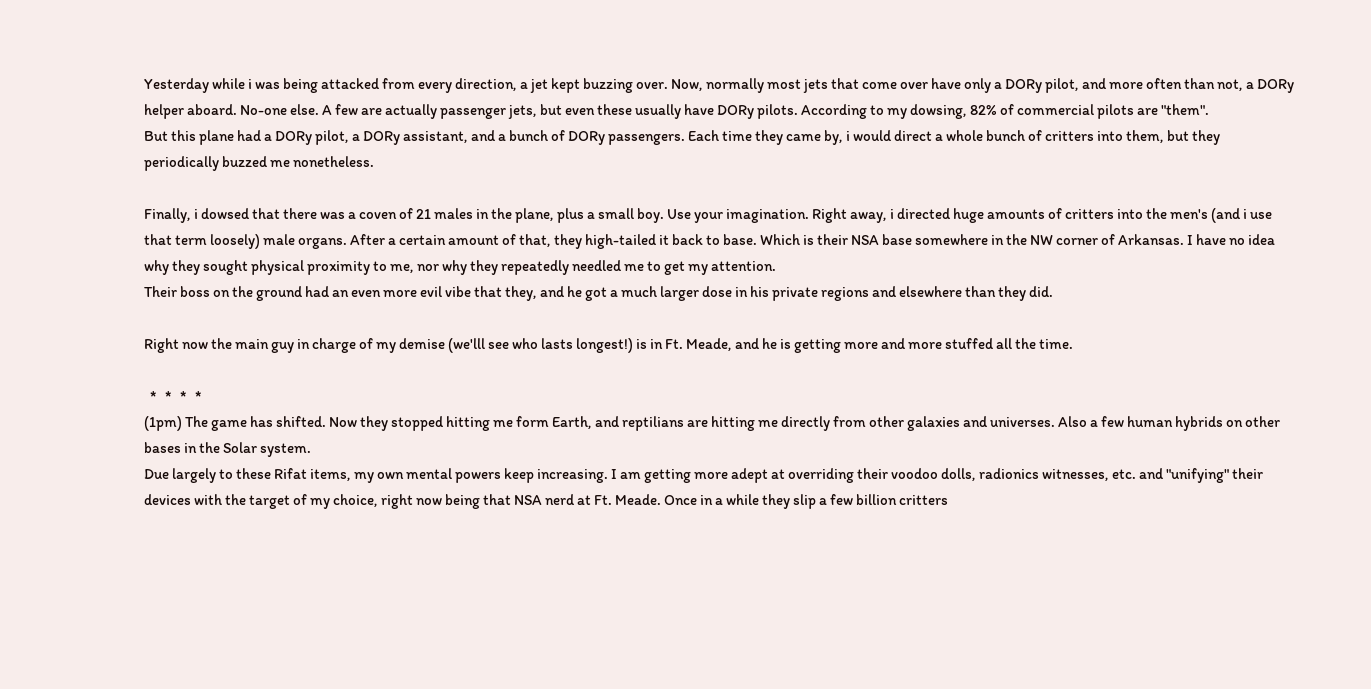Yesterday while i was being attacked from every direction, a jet kept buzzing over. Now, normally most jets that come over have only a DORy pilot, and more often than not, a DORy helper aboard. No-one else. A few are actually passenger jets, but even these usually have DORy pilots. According to my dowsing, 82% of commercial pilots are "them".
But this plane had a DORy pilot, a DORy assistant, and a bunch of DORy passengers. Each time they came by, i would direct a whole bunch of critters into them, but they periodically buzzed me nonetheless.

Finally, i dowsed that there was a coven of 21 males in the plane, plus a small boy. Use your imagination. Right away, i directed huge amounts of critters into the men's (and i use that term loosely) male organs. After a certain amount of that, they high-tailed it back to base. Which is their NSA base somewhere in the NW corner of Arkansas. I have no idea why they sought physical proximity to me, nor why they repeatedly needled me to get my attention.
Their boss on the ground had an even more evil vibe that they, and he got a much larger dose in his private regions and elsewhere than they did.

Right now the main guy in charge of my demise (we'lll see who lasts longest!) is in Ft. Meade, and he is getting more and more stuffed all the time.

  *   *   *   *
(1pm) The game has shifted. Now they stopped hitting me form Earth, and reptilians are hitting me directly from other galaxies and universes. Also a few human hybrids on other bases in the Solar system.
Due largely to these Rifat items, my own mental powers keep increasing. I am getting more adept at overriding their voodoo dolls, radionics witnesses, etc. and "unifying" their devices with the target of my choice, right now being that NSA nerd at Ft. Meade. Once in a while they slip a few billion critters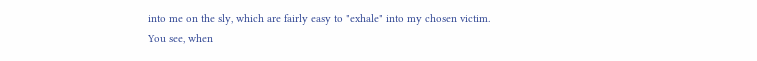into me on the sly, which are fairly easy to "exhale" into my chosen victim.
You see, when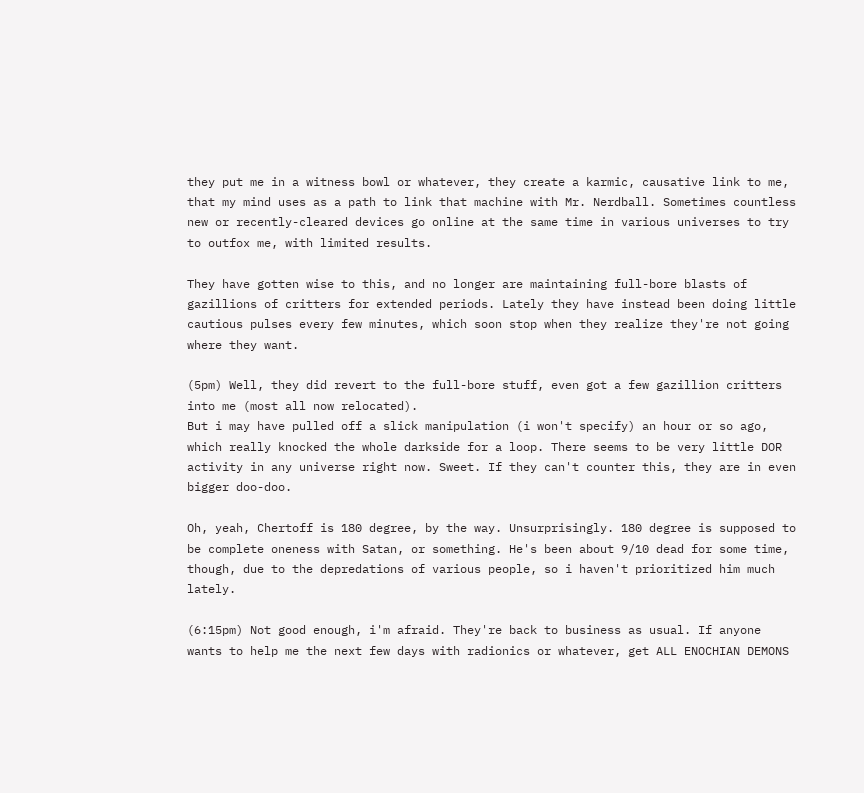they put me in a witness bowl or whatever, they create a karmic, causative link to me, that my mind uses as a path to link that machine with Mr. Nerdball. Sometimes countless new or recently-cleared devices go online at the same time in various universes to try to outfox me, with limited results.

They have gotten wise to this, and no longer are maintaining full-bore blasts of gazillions of critters for extended periods. Lately they have instead been doing little cautious pulses every few minutes, which soon stop when they realize they're not going where they want.

(5pm) Well, they did revert to the full-bore stuff, even got a few gazillion critters into me (most all now relocated).
But i may have pulled off a slick manipulation (i won't specify) an hour or so ago, which really knocked the whole darkside for a loop. There seems to be very little DOR activity in any universe right now. Sweet. If they can't counter this, they are in even bigger doo-doo.

Oh, yeah, Chertoff is 180 degree, by the way. Unsurprisingly. 180 degree is supposed to be complete oneness with Satan, or something. He's been about 9/10 dead for some time, though, due to the depredations of various people, so i haven't prioritized him much lately.

(6:15pm) Not good enough, i'm afraid. They're back to business as usual. If anyone wants to help me the next few days with radionics or whatever, get ALL ENOCHIAN DEMONS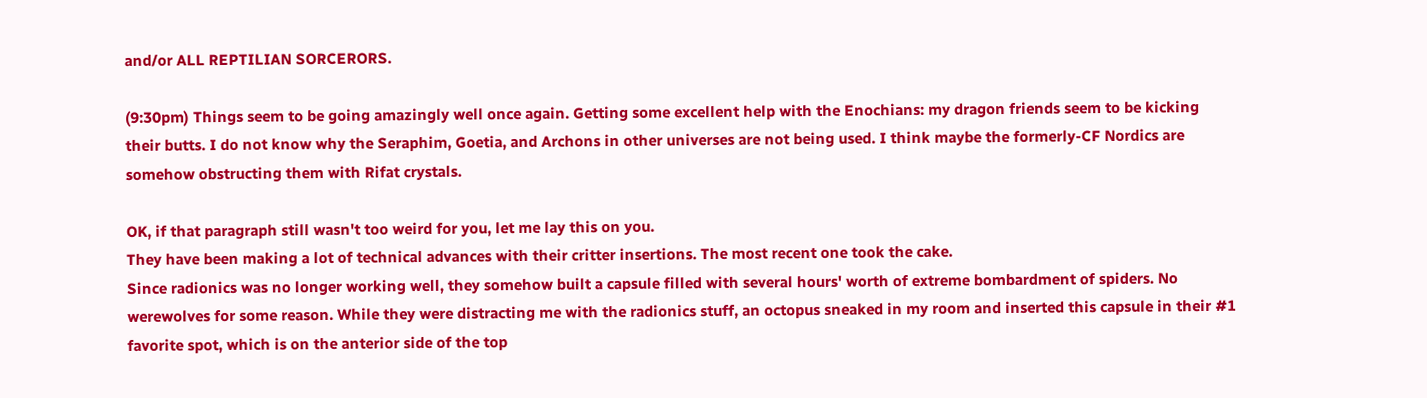and/or ALL REPTILIAN SORCERORS.

(9:30pm) Things seem to be going amazingly well once again. Getting some excellent help with the Enochians: my dragon friends seem to be kicking their butts. I do not know why the Seraphim, Goetia, and Archons in other universes are not being used. I think maybe the formerly-CF Nordics are somehow obstructing them with Rifat crystals.

OK, if that paragraph still wasn't too weird for you, let me lay this on you.
They have been making a lot of technical advances with their critter insertions. The most recent one took the cake.
Since radionics was no longer working well, they somehow built a capsule filled with several hours' worth of extreme bombardment of spiders. No werewolves for some reason. While they were distracting me with the radionics stuff, an octopus sneaked in my room and inserted this capsule in their #1 favorite spot, which is on the anterior side of the top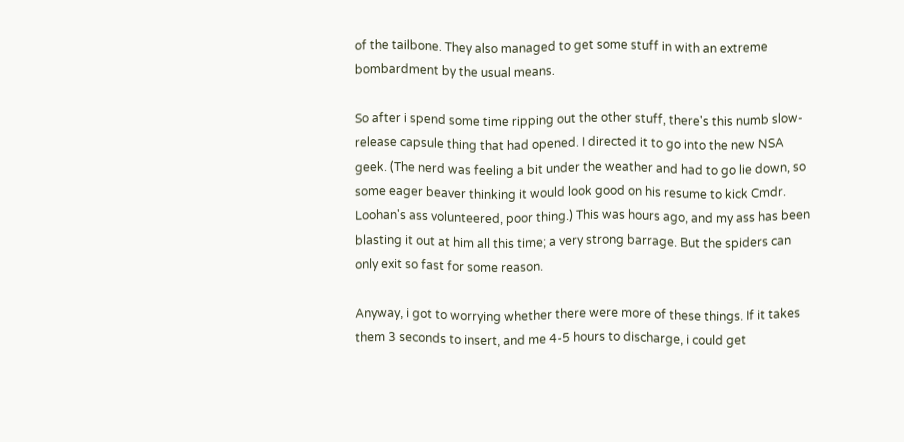of the tailbone. They also managed to get some stuff in with an extreme bombardment by the usual means.

So after i spend some time ripping out the other stuff, there's this numb slow-release capsule thing that had opened. I directed it to go into the new NSA geek. (The nerd was feeling a bit under the weather and had to go lie down, so some eager beaver thinking it would look good on his resume to kick Cmdr. Loohan's ass volunteered, poor thing.) This was hours ago, and my ass has been blasting it out at him all this time; a very strong barrage. But the spiders can only exit so fast for some reason.

Anyway, i got to worrying whether there were more of these things. If it takes them 3 seconds to insert, and me 4-5 hours to discharge, i could get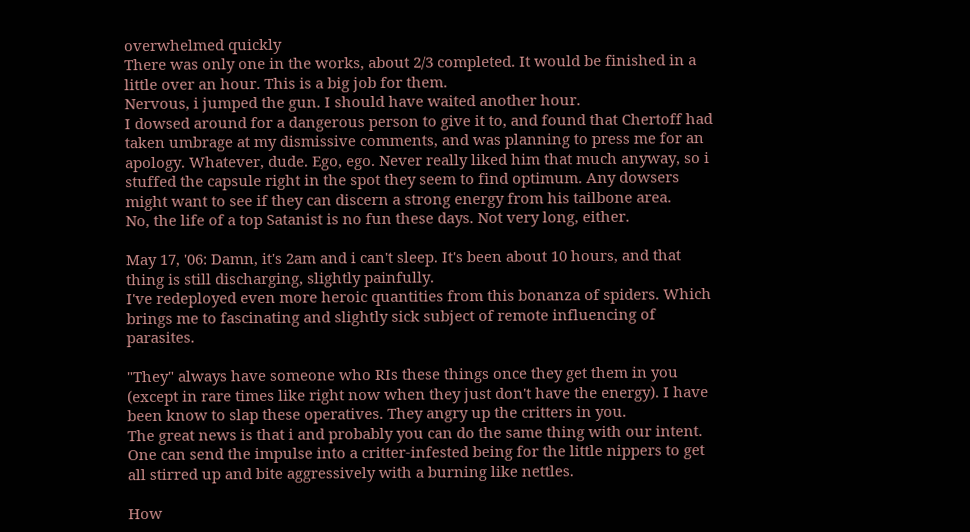overwhelmed quickly
There was only one in the works, about 2/3 completed. It would be finished in a little over an hour. This is a big job for them.
Nervous, i jumped the gun. I should have waited another hour.
I dowsed around for a dangerous person to give it to, and found that Chertoff had taken umbrage at my dismissive comments, and was planning to press me for an apology. Whatever, dude. Ego, ego. Never really liked him that much anyway, so i stuffed the capsule right in the spot they seem to find optimum. Any dowsers might want to see if they can discern a strong energy from his tailbone area.
No, the life of a top Satanist is no fun these days. Not very long, either.

May 17, '06: Damn, it's 2am and i can't sleep. It's been about 10 hours, and that thing is still discharging, slightly painfully.
I've redeployed even more heroic quantities from this bonanza of spiders. Which brings me to fascinating and slightly sick subject of remote influencing of parasites.

"They" always have someone who RIs these things once they get them in you (except in rare times like right now when they just don't have the energy). I have been know to slap these operatives. They angry up the critters in you.
The great news is that i and probably you can do the same thing with our intent. One can send the impulse into a critter-infested being for the little nippers to get all stirred up and bite aggressively with a burning like nettles.

How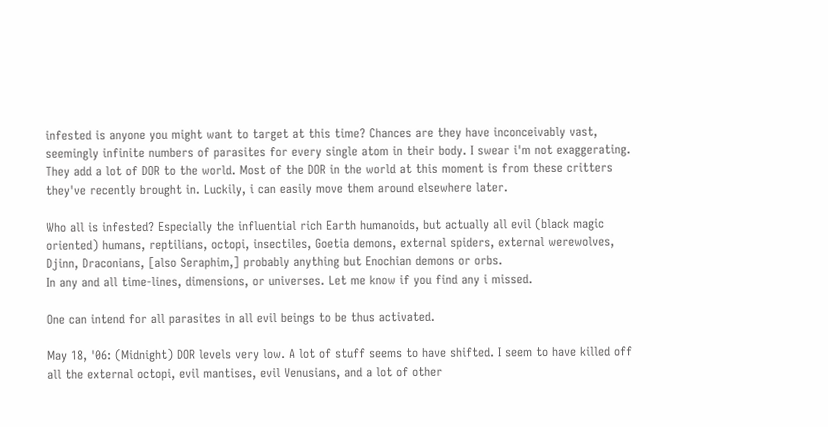infested is anyone you might want to target at this time? Chances are they have inconceivably vast, seemingly infinite numbers of parasites for every single atom in their body. I swear i'm not exaggerating. They add a lot of DOR to the world. Most of the DOR in the world at this moment is from these critters they've recently brought in. Luckily, i can easily move them around elsewhere later.

Who all is infested? Especially the influential rich Earth humanoids, but actually all evil (black magic oriented) humans, reptilians, octopi, insectiles, Goetia demons, external spiders, external werewolves, Djinn, Draconians, [also Seraphim,] probably anything but Enochian demons or orbs.
In any and all time-lines, dimensions, or universes. Let me know if you find any i missed.

One can intend for all parasites in all evil beings to be thus activated.

May 18, '06: (Midnight) DOR levels very low. A lot of stuff seems to have shifted. I seem to have killed off all the external octopi, evil mantises, evil Venusians, and a lot of other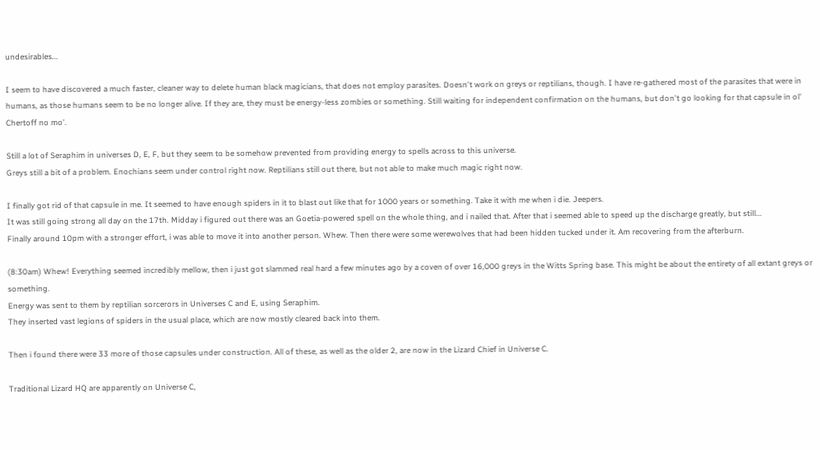undesirables...

I seem to have discovered a much faster, cleaner way to delete human black magicians, that does not employ parasites. Doesn't work on greys or reptilians, though. I have re-gathered most of the parasites that were in humans, as those humans seem to be no longer alive. If they are, they must be energy-less zombies or something. Still waiting for independent confirmation on the humans, but don't go looking for that capsule in ol' Chertoff no mo'.

Still a lot of Seraphim in universes D, E, F, but they seem to be somehow prevented from providing energy to spells across to this universe.
Greys still a bit of a problem. Enochians seem under control right now. Reptilians still out there, but not able to make much magic right now.

I finally got rid of that capsule in me. It seemed to have enough spiders in it to blast out like that for 1000 years or something. Take it with me when i die. Jeepers.
It was still going strong all day on the 17th. Midday i figured out there was an Goetia-powered spell on the whole thing, and i nailed that. After that i seemed able to speed up the discharge greatly, but still...
Finally around 10pm with a stronger effort, i was able to move it into another person. Whew. Then there were some werewolves that had been hidden tucked under it. Am recovering from the afterburn.

(8:30am) Whew! Everything seemed incredibly mellow, then i just got slammed real hard a few minutes ago by a coven of over 16,000 greys in the Witts Spring base. This might be about the entirety of all extant greys or something.
Energy was sent to them by reptilian sorcerors in Universes C and E, using Seraphim.
They inserted vast legions of spiders in the usual place, which are now mostly cleared back into them.

Then i found there were 33 more of those capsules under construction. All of these, as well as the older 2, are now in the Lizard Chief in Universe C.

Traditional Lizard HQ are apparently on Universe C,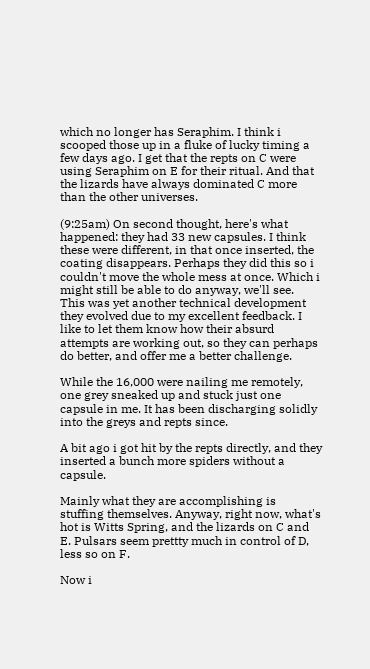which no longer has Seraphim. I think i scooped those up in a fluke of lucky timing a few days ago. I get that the repts on C were using Seraphim on E for their ritual. And that the lizards have always dominated C more than the other universes.

(9:25am) On second thought, here's what happened: they had 33 new capsules. I think these were different, in that once inserted, the coating disappears. Perhaps they did this so i couldn't move the whole mess at once. Which i might still be able to do anyway, we'll see.
This was yet another technical development they evolved due to my excellent feedback. I like to let them know how their absurd attempts are working out, so they can perhaps do better, and offer me a better challenge.

While the 16,000 were nailing me remotely, one grey sneaked up and stuck just one capsule in me. It has been discharging solidly into the greys and repts since.

A bit ago i got hit by the repts directly, and they inserted a bunch more spiders without a capsule.

Mainly what they are accomplishing is stuffing themselves. Anyway, right now, what's hot is Witts Spring, and the lizards on C and E. Pulsars seem prettty much in control of D, less so on F.

Now i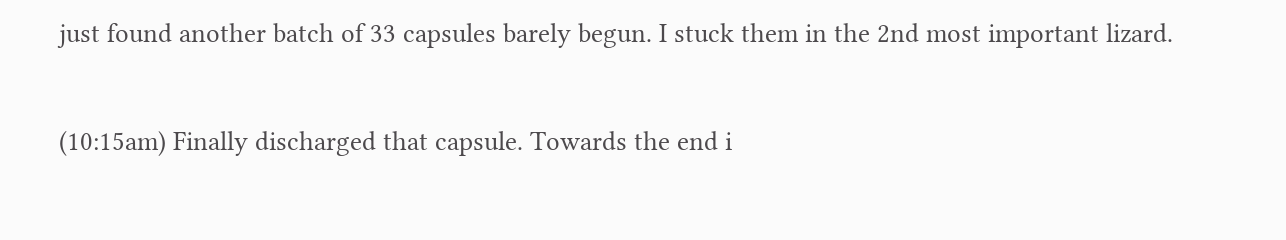just found another batch of 33 capsules barely begun. I stuck them in the 2nd most important lizard.

(10:15am) Finally discharged that capsule. Towards the end i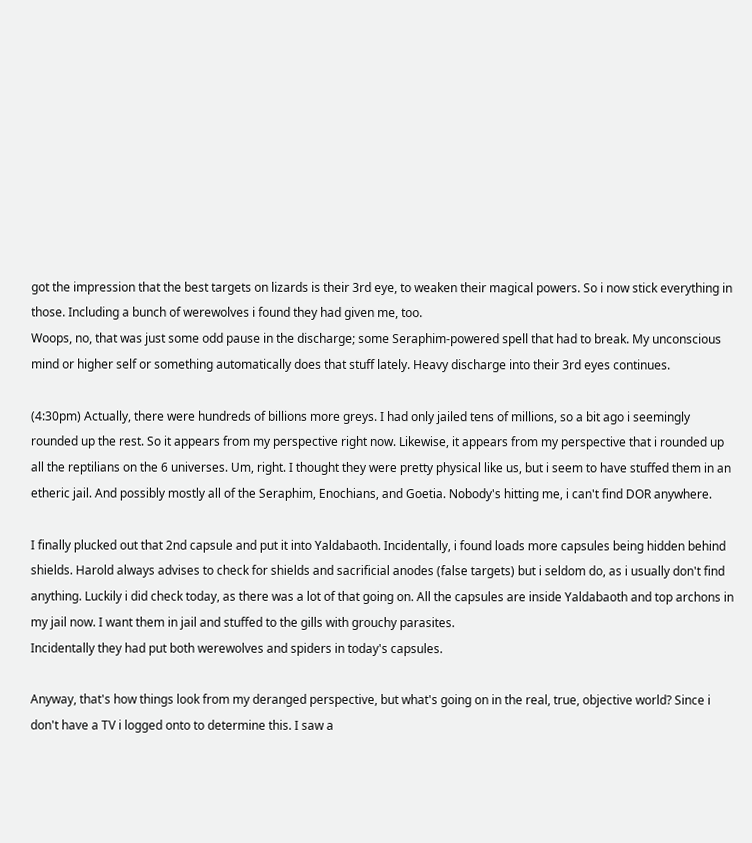got the impression that the best targets on lizards is their 3rd eye, to weaken their magical powers. So i now stick everything in those. Including a bunch of werewolves i found they had given me, too.
Woops, no, that was just some odd pause in the discharge; some Seraphim-powered spell that had to break. My unconscious mind or higher self or something automatically does that stuff lately. Heavy discharge into their 3rd eyes continues.

(4:30pm) Actually, there were hundreds of billions more greys. I had only jailed tens of millions, so a bit ago i seemingly rounded up the rest. So it appears from my perspective right now. Likewise, it appears from my perspective that i rounded up all the reptilians on the 6 universes. Um, right. I thought they were pretty physical like us, but i seem to have stuffed them in an etheric jail. And possibly mostly all of the Seraphim, Enochians, and Goetia. Nobody's hitting me, i can't find DOR anywhere.

I finally plucked out that 2nd capsule and put it into Yaldabaoth. Incidentally, i found loads more capsules being hidden behind shields. Harold always advises to check for shields and sacrificial anodes (false targets) but i seldom do, as i usually don't find anything. Luckily i did check today, as there was a lot of that going on. All the capsules are inside Yaldabaoth and top archons in my jail now. I want them in jail and stuffed to the gills with grouchy parasites.
Incidentally they had put both werewolves and spiders in today's capsules.

Anyway, that's how things look from my deranged perspective, but what's going on in the real, true, objective world? Since i don't have a TV i logged onto to determine this. I saw a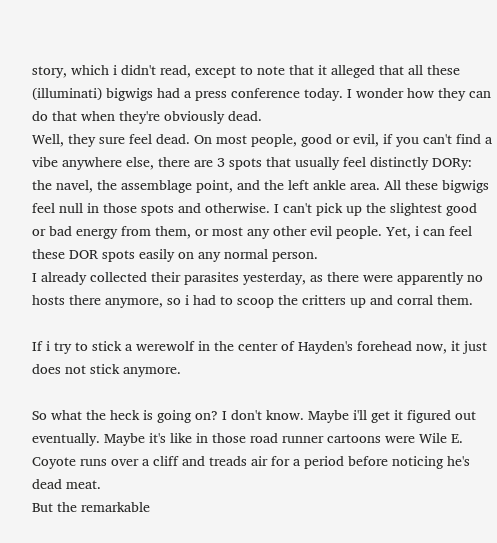story, which i didn't read, except to note that it alleged that all these (illuminati) bigwigs had a press conference today. I wonder how they can do that when they're obviously dead.
Well, they sure feel dead. On most people, good or evil, if you can't find a vibe anywhere else, there are 3 spots that usually feel distinctly DORy: the navel, the assemblage point, and the left ankle area. All these bigwigs feel null in those spots and otherwise. I can't pick up the slightest good or bad energy from them, or most any other evil people. Yet, i can feel these DOR spots easily on any normal person.
I already collected their parasites yesterday, as there were apparently no hosts there anymore, so i had to scoop the critters up and corral them.

If i try to stick a werewolf in the center of Hayden's forehead now, it just does not stick anymore.

So what the heck is going on? I don't know. Maybe i'll get it figured out eventually. Maybe it's like in those road runner cartoons were Wile E. Coyote runs over a cliff and treads air for a period before noticing he's dead meat.
But the remarkable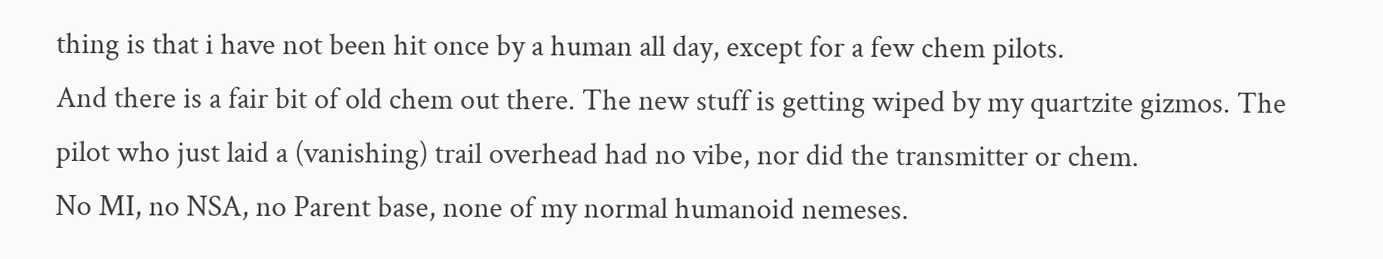thing is that i have not been hit once by a human all day, except for a few chem pilots.
And there is a fair bit of old chem out there. The new stuff is getting wiped by my quartzite gizmos. The pilot who just laid a (vanishing) trail overhead had no vibe, nor did the transmitter or chem.
No MI, no NSA, no Parent base, none of my normal humanoid nemeses.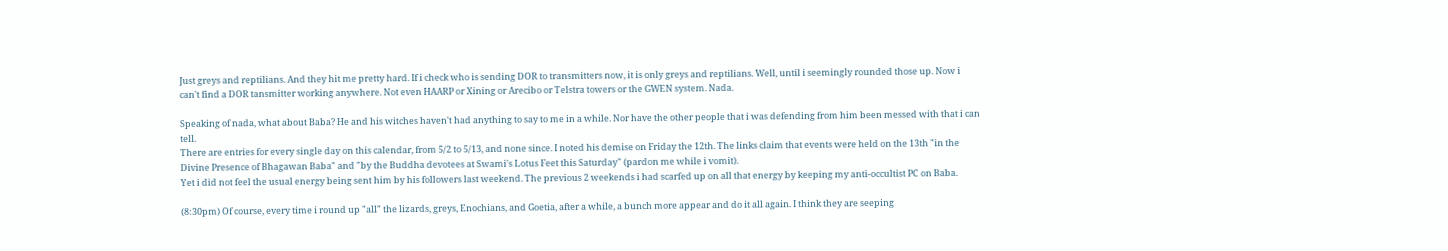Just greys and reptilians. And they hit me pretty hard. If i check who is sending DOR to transmitters now, it is only greys and reptilians. Well, until i seemingly rounded those up. Now i can't find a DOR tansmitter working anywhere. Not even HAARP or Xining or Arecibo or Telstra towers or the GWEN system. Nada.

Speaking of nada, what about Baba? He and his witches haven't had anything to say to me in a while. Nor have the other people that i was defending from him been messed with that i can tell.
There are entries for every single day on this calendar, from 5/2 to 5/13, and none since. I noted his demise on Friday the 12th. The links claim that events were held on the 13th "in the Divine Presence of Bhagawan Baba" and "by the Buddha devotees at Swami's Lotus Feet this Saturday" (pardon me while i vomit).
Yet i did not feel the usual energy being sent him by his followers last weekend. The previous 2 weekends i had scarfed up on all that energy by keeping my anti-occultist PC on Baba.

(8:30pm) Of course, every time i round up "all" the lizards, greys, Enochians, and Goetia, after a while, a bunch more appear and do it all again. I think they are seeping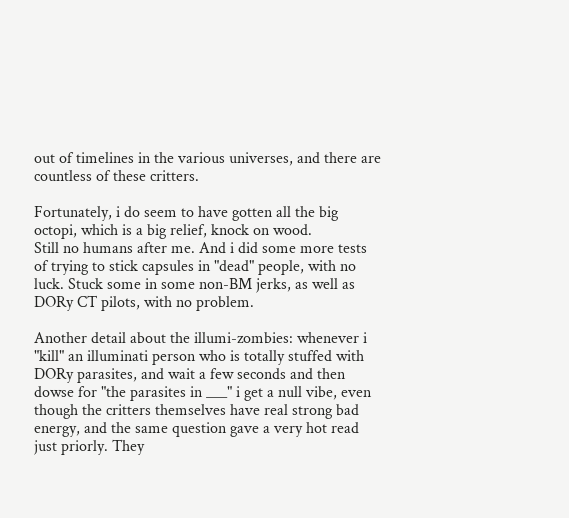out of timelines in the various universes, and there are countless of these critters.

Fortunately, i do seem to have gotten all the big octopi, which is a big relief, knock on wood.
Still no humans after me. And i did some more tests of trying to stick capsules in "dead" people, with no luck. Stuck some in some non-BM jerks, as well as DORy CT pilots, with no problem.

Another detail about the illumi-zombies: whenever i "kill" an illuminati person who is totally stuffed with DORy parasites, and wait a few seconds and then dowse for "the parasites in ___" i get a null vibe, even though the critters themselves have real strong bad energy, and the same question gave a very hot read just priorly. They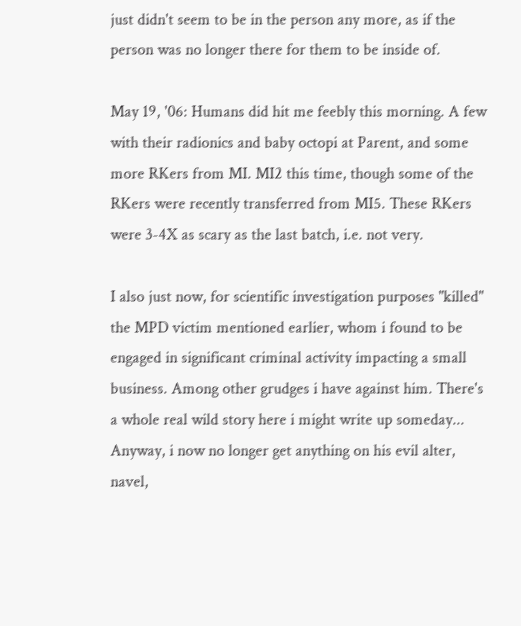just didn't seem to be in the person any more, as if the person was no longer there for them to be inside of.

May 19, '06: Humans did hit me feebly this morning. A few with their radionics and baby octopi at Parent, and some more RKers from MI. MI2 this time, though some of the RKers were recently transferred from MI5. These RKers were 3-4X as scary as the last batch, i.e. not very.

I also just now, for scientific investigation purposes "killed" the MPD victim mentioned earlier, whom i found to be engaged in significant criminal activity impacting a small business. Among other grudges i have against him. There's a whole real wild story here i might write up someday...
Anyway, i now no longer get anything on his evil alter, navel,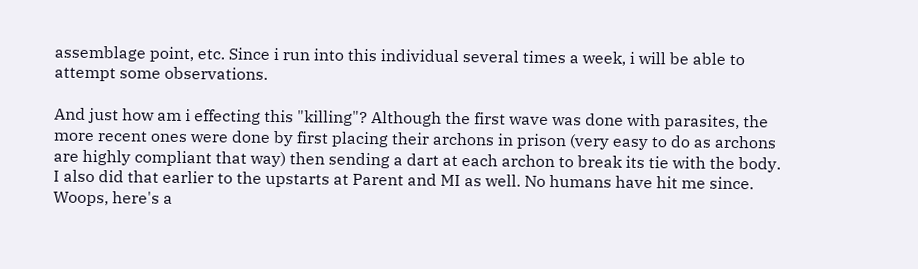assemblage point, etc. Since i run into this individual several times a week, i will be able to attempt some observations.

And just how am i effecting this "killing"? Although the first wave was done with parasites, the more recent ones were done by first placing their archons in prison (very easy to do as archons are highly compliant that way) then sending a dart at each archon to break its tie with the body.
I also did that earlier to the upstarts at Parent and MI as well. No humans have hit me since. Woops, here's a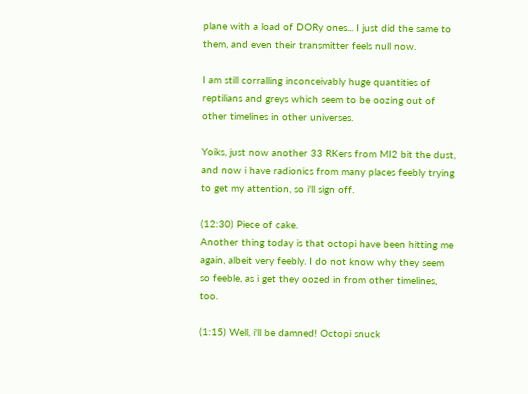plane with a load of DORy ones... I just did the same to them, and even their transmitter feels null now.

I am still corralling inconceivably huge quantities of reptilians and greys which seem to be oozing out of other timelines in other universes.

Yoiks, just now another 33 RKers from MI2 bit the dust, and now i have radionics from many places feebly trying to get my attention, so i'll sign off.

(12:30) Piece of cake.
Another thing today is that octopi have been hitting me again, albeit very feebly. I do not know why they seem so feeble, as i get they oozed in from other timelines, too.

(1:15) Well, i'll be damned! Octopi snuck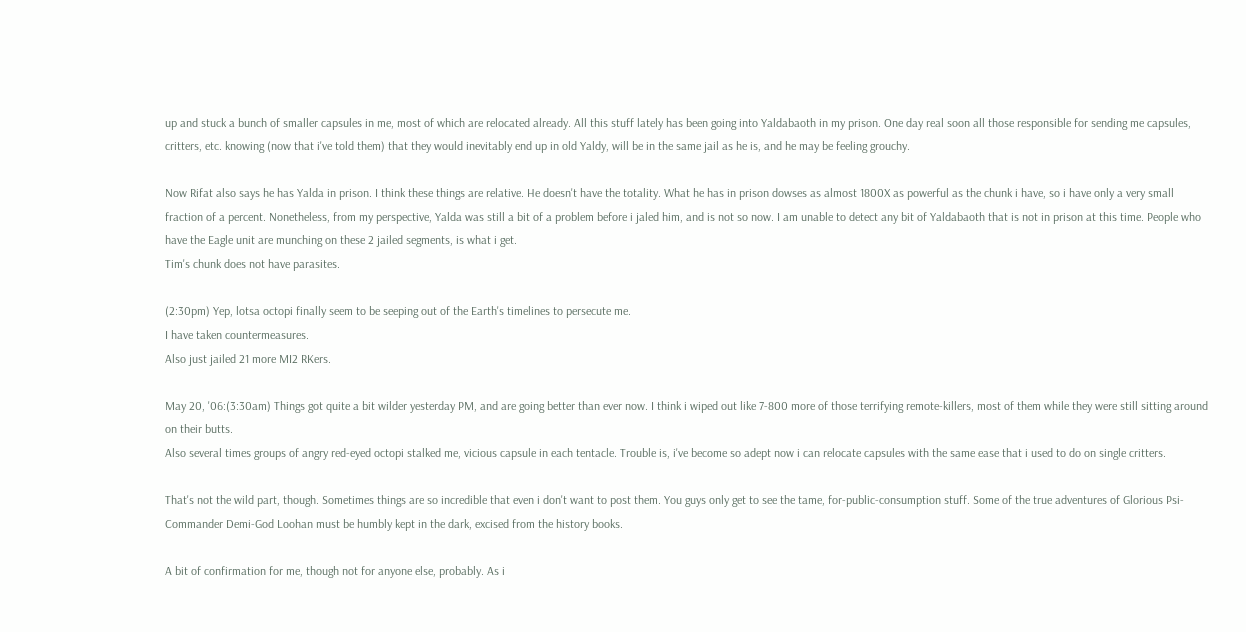up and stuck a bunch of smaller capsules in me, most of which are relocated already. All this stuff lately has been going into Yaldabaoth in my prison. One day real soon all those responsible for sending me capsules, critters, etc. knowing (now that i've told them) that they would inevitably end up in old Yaldy, will be in the same jail as he is, and he may be feeling grouchy.

Now Rifat also says he has Yalda in prison. I think these things are relative. He doesn't have the totality. What he has in prison dowses as almost 1800X as powerful as the chunk i have, so i have only a very small fraction of a percent. Nonetheless, from my perspective, Yalda was still a bit of a problem before i jaled him, and is not so now. I am unable to detect any bit of Yaldabaoth that is not in prison at this time. People who have the Eagle unit are munching on these 2 jailed segments, is what i get.
Tim's chunk does not have parasites.

(2:30pm) Yep, lotsa octopi finally seem to be seeping out of the Earth's timelines to persecute me.
I have taken countermeasures.
Also just jailed 21 more MI2 RKers.

May 20, '06:(3:30am) Things got quite a bit wilder yesterday PM, and are going better than ever now. I think i wiped out like 7-800 more of those terrifying remote-killers, most of them while they were still sitting around on their butts.
Also several times groups of angry red-eyed octopi stalked me, vicious capsule in each tentacle. Trouble is, i've become so adept now i can relocate capsules with the same ease that i used to do on single critters.

That's not the wild part, though. Sometimes things are so incredible that even i don't want to post them. You guys only get to see the tame, for-public-consumption stuff. Some of the true adventures of Glorious Psi-Commander Demi-God Loohan must be humbly kept in the dark, excised from the history books.

A bit of confirmation for me, though not for anyone else, probably. As i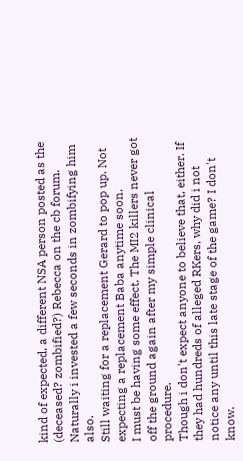kind of expected, a different NSA person posted as the (deceased? zombified?) Rebecca on the cb forum. Naturally i invested a few seconds in zombifying him also.
Still waiting for a replacement Gerard to pop up. Not expecting a replacement Baba anytime soon.
I must be having some effect. The MI2 killers never got off the ground again after my simple clinical procedure.
Though i don't expect anyone to believe that, either. If they had hundreds of alleged RKers, why did i not notice any until this late stage of the game? I don't know.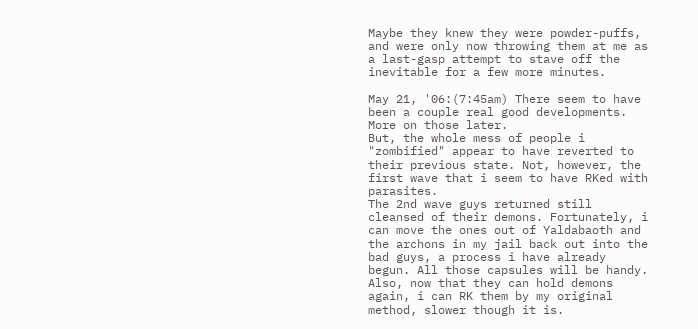Maybe they knew they were powder-puffs, and were only now throwing them at me as a last-gasp attempt to stave off the inevitable for a few more minutes.

May 21, '06:(7:45am) There seem to have been a couple real good developments. More on those later.
But, the whole mess of people i "zombified" appear to have reverted to their previous state. Not, however, the first wave that i seem to have RKed with parasites.
The 2nd wave guys returned still cleansed of their demons. Fortunately, i can move the ones out of Yaldabaoth and the archons in my jail back out into the bad guys, a process i have already begun. All those capsules will be handy. Also, now that they can hold demons again, i can RK them by my original method, slower though it is.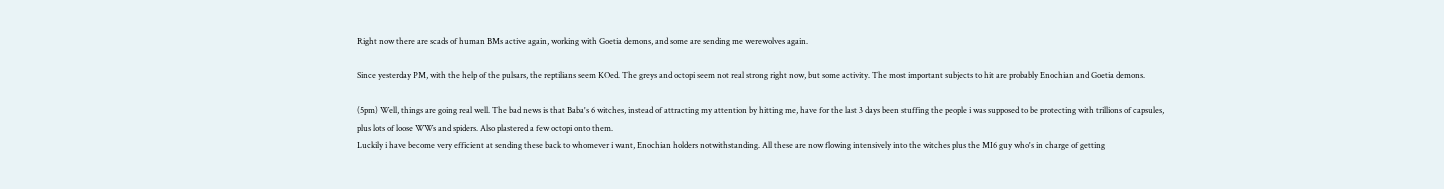Right now there are scads of human BMs active again, working with Goetia demons, and some are sending me werewolves again.

Since yesterday PM, with the help of the pulsars, the reptilians seem KOed. The greys and octopi seem not real strong right now, but some activity. The most important subjects to hit are probably Enochian and Goetia demons.

(5pm) Well, things are going real well. The bad news is that Baba's 6 witches, instead of attracting my attention by hitting me, have for the last 3 days been stuffing the people i was supposed to be protecting with trillions of capsules, plus lots of loose WWs and spiders. Also plastered a few octopi onto them.
Luckily i have become very efficient at sending these back to whomever i want, Enochian holders notwithstanding. All these are now flowing intensively into the witches plus the MI6 guy who's in charge of getting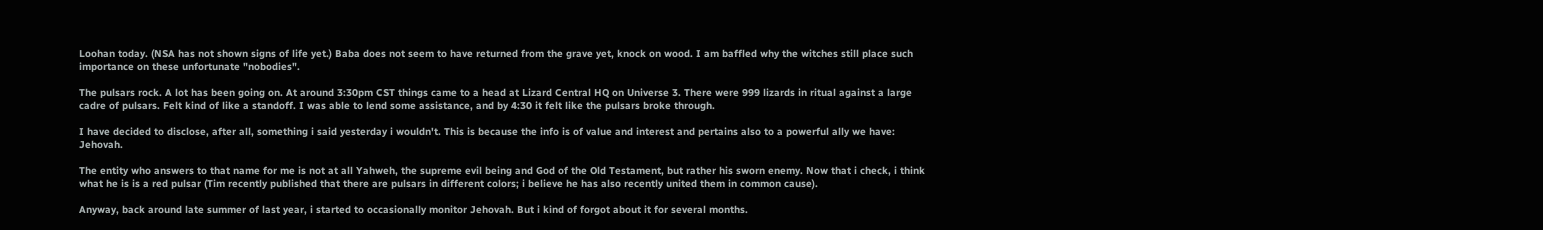Loohan today. (NSA has not shown signs of life yet.) Baba does not seem to have returned from the grave yet, knock on wood. I am baffled why the witches still place such importance on these unfortunate "nobodies".

The pulsars rock. A lot has been going on. At around 3:30pm CST things came to a head at Lizard Central HQ on Universe 3. There were 999 lizards in ritual against a large cadre of pulsars. Felt kind of like a standoff. I was able to lend some assistance, and by 4:30 it felt like the pulsars broke through.

I have decided to disclose, after all, something i said yesterday i wouldn't. This is because the info is of value and interest and pertains also to a powerful ally we have: Jehovah.

The entity who answers to that name for me is not at all Yahweh, the supreme evil being and God of the Old Testament, but rather his sworn enemy. Now that i check, i think what he is is a red pulsar (Tim recently published that there are pulsars in different colors; i believe he has also recently united them in common cause).

Anyway, back around late summer of last year, i started to occasionally monitor Jehovah. But i kind of forgot about it for several months.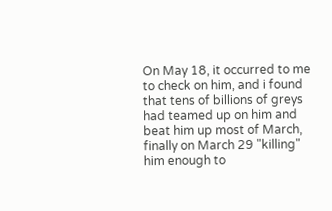On May 18, it occurred to me to check on him, and i found that tens of billions of greys had teamed up on him and beat him up most of March, finally on March 29 "killing" him enough to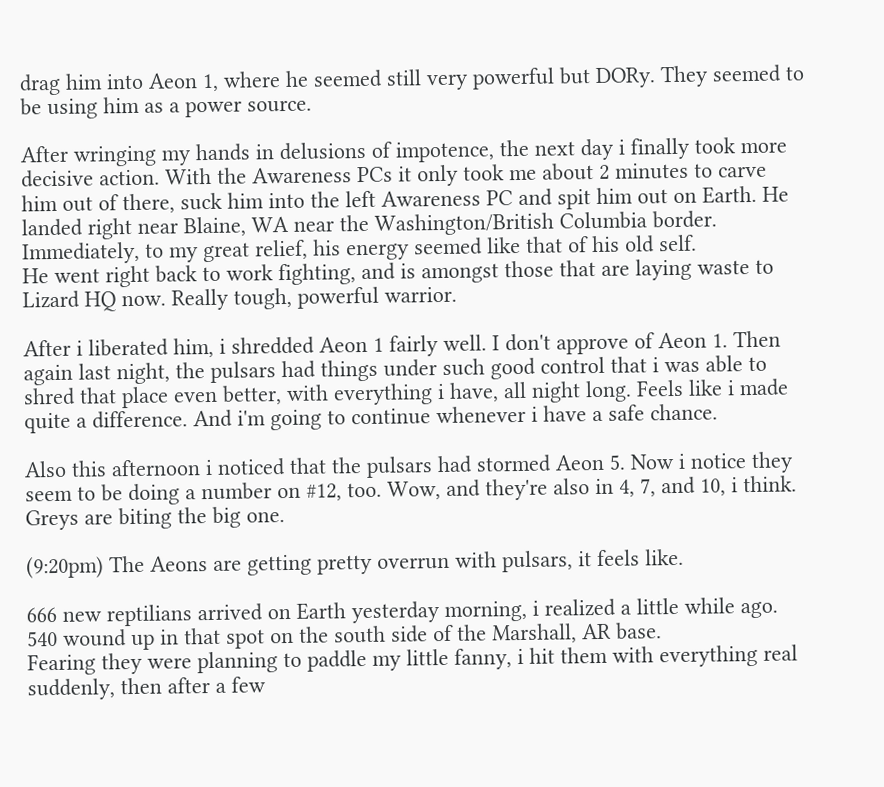drag him into Aeon 1, where he seemed still very powerful but DORy. They seemed to be using him as a power source.

After wringing my hands in delusions of impotence, the next day i finally took more decisive action. With the Awareness PCs it only took me about 2 minutes to carve him out of there, suck him into the left Awareness PC and spit him out on Earth. He landed right near Blaine, WA near the Washington/British Columbia border. Immediately, to my great relief, his energy seemed like that of his old self.
He went right back to work fighting, and is amongst those that are laying waste to Lizard HQ now. Really tough, powerful warrior.

After i liberated him, i shredded Aeon 1 fairly well. I don't approve of Aeon 1. Then again last night, the pulsars had things under such good control that i was able to shred that place even better, with everything i have, all night long. Feels like i made quite a difference. And i'm going to continue whenever i have a safe chance.

Also this afternoon i noticed that the pulsars had stormed Aeon 5. Now i notice they seem to be doing a number on #12, too. Wow, and they're also in 4, 7, and 10, i think. Greys are biting the big one.

(9:20pm) The Aeons are getting pretty overrun with pulsars, it feels like.

666 new reptilians arrived on Earth yesterday morning, i realized a little while ago. 540 wound up in that spot on the south side of the Marshall, AR base.
Fearing they were planning to paddle my little fanny, i hit them with everything real suddenly, then after a few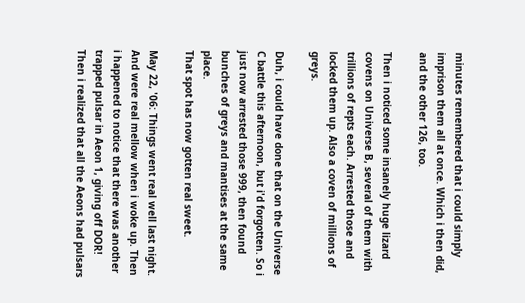minutes remembered that i could simply imprison them all at once. Which i then did, and the other 126, too.

Then i noticed some insanely huge lizard covens on Universe B, several of them with trillions of repts each. Arrested those and locked them up. Also a coven of millions of greys.

Duh, i could have done that on the Universe C battle this afternoon, but i'd forgotten. So i just now arrested those 999, then found bunches of greys and mantises at the same place.
That spot has now gotten real sweet.

May 22, '06: Things went real well last night. And were real mellow when i woke up. Then i happened to notice that there was another trapped pulsar in Aeon 1, giving off DOR! Then i realized that all the Aeons had pulsars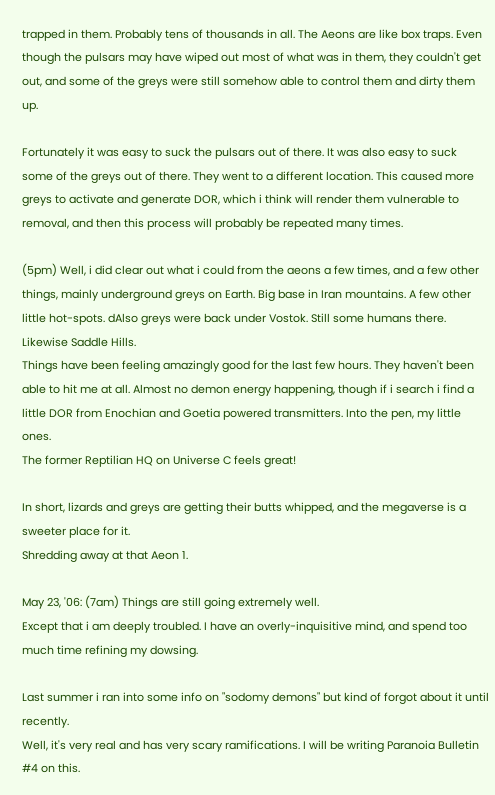trapped in them. Probably tens of thousands in all. The Aeons are like box traps. Even though the pulsars may have wiped out most of what was in them, they couldn't get out, and some of the greys were still somehow able to control them and dirty them up.

Fortunately it was easy to suck the pulsars out of there. It was also easy to suck some of the greys out of there. They went to a different location. This caused more greys to activate and generate DOR, which i think will render them vulnerable to removal, and then this process will probably be repeated many times.

(5pm) Well, i did clear out what i could from the aeons a few times, and a few other things, mainly underground greys on Earth. Big base in Iran mountains. A few other little hot-spots. dAlso greys were back under Vostok. Still some humans there. Likewise Saddle Hills.
Things have been feeling amazingly good for the last few hours. They haven't been able to hit me at all. Almost no demon energy happening, though if i search i find a little DOR from Enochian and Goetia powered transmitters. Into the pen, my little ones.
The former Reptilian HQ on Universe C feels great!

In short, lizards and greys are getting their butts whipped, and the megaverse is a sweeter place for it.
Shredding away at that Aeon 1.

May 23, '06: (7am) Things are still going extremely well.
Except that i am deeply troubled. I have an overly-inquisitive mind, and spend too much time refining my dowsing.

Last summer i ran into some info on "sodomy demons" but kind of forgot about it until recently.
Well, it's very real and has very scary ramifications. I will be writing Paranoia Bulletin #4 on this.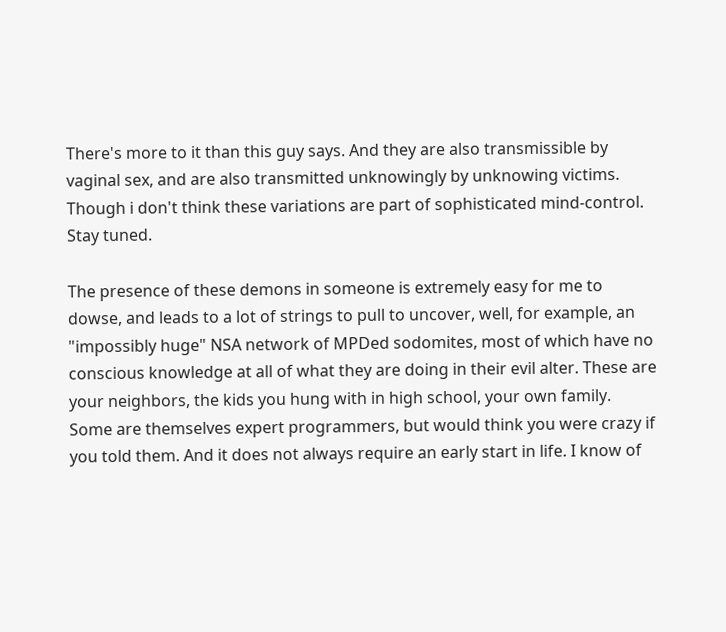There's more to it than this guy says. And they are also transmissible by vaginal sex, and are also transmitted unknowingly by unknowing victims. Though i don't think these variations are part of sophisticated mind-control. Stay tuned.

The presence of these demons in someone is extremely easy for me to dowse, and leads to a lot of strings to pull to uncover, well, for example, an "impossibly huge" NSA network of MPDed sodomites, most of which have no conscious knowledge at all of what they are doing in their evil alter. These are your neighbors, the kids you hung with in high school, your own family. Some are themselves expert programmers, but would think you were crazy if you told them. And it does not always require an early start in life. I know of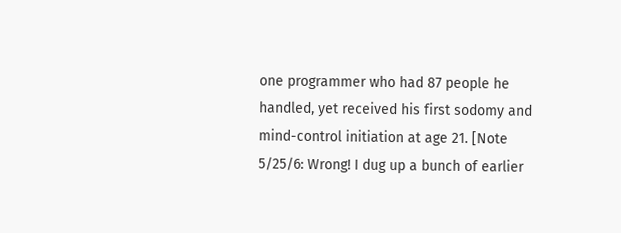one programmer who had 87 people he handled, yet received his first sodomy and mind-control initiation at age 21. [Note 5/25/6: Wrong! I dug up a bunch of earlier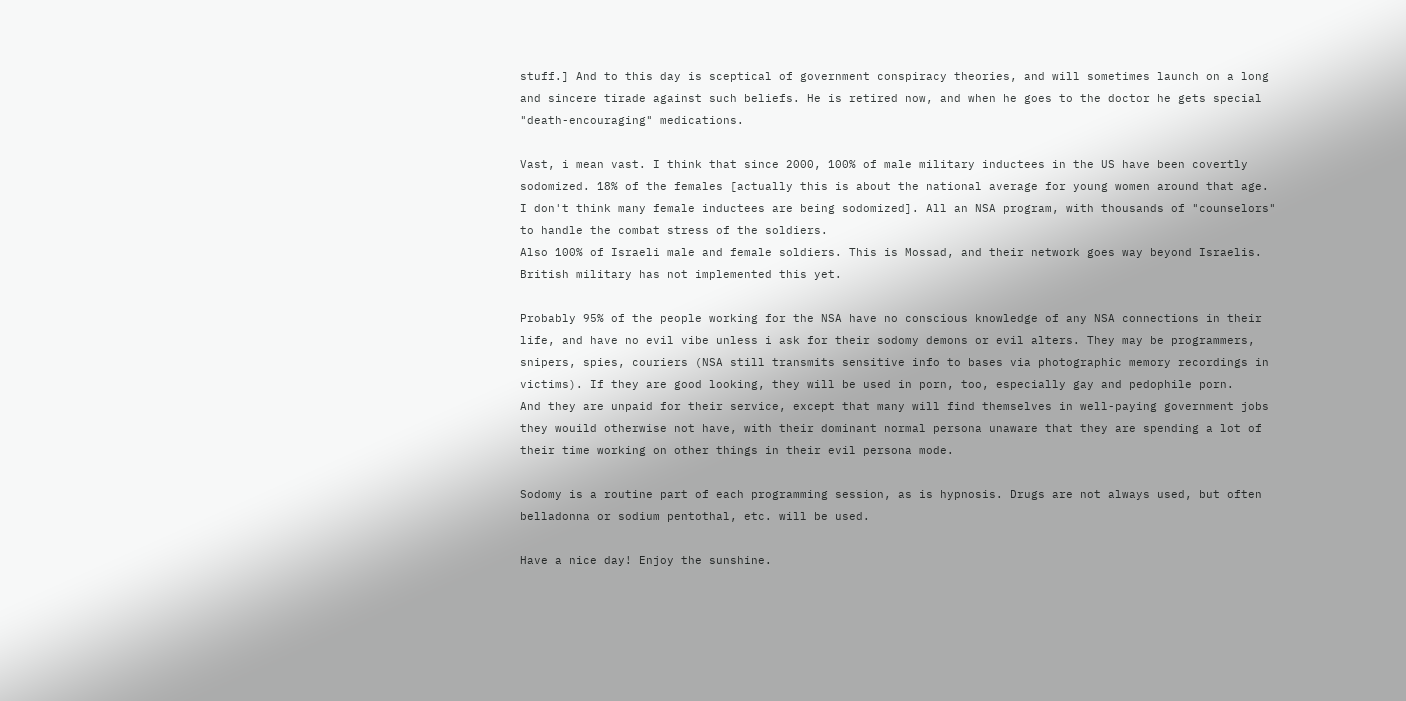stuff.] And to this day is sceptical of government conspiracy theories, and will sometimes launch on a long and sincere tirade against such beliefs. He is retired now, and when he goes to the doctor he gets special "death-encouraging" medications.

Vast, i mean vast. I think that since 2000, 100% of male military inductees in the US have been covertly sodomized. 18% of the females [actually this is about the national average for young women around that age. I don't think many female inductees are being sodomized]. All an NSA program, with thousands of "counselors" to handle the combat stress of the soldiers.
Also 100% of Israeli male and female soldiers. This is Mossad, and their network goes way beyond Israelis. British military has not implemented this yet.

Probably 95% of the people working for the NSA have no conscious knowledge of any NSA connections in their life, and have no evil vibe unless i ask for their sodomy demons or evil alters. They may be programmers, snipers, spies, couriers (NSA still transmits sensitive info to bases via photographic memory recordings in victims). If they are good looking, they will be used in porn, too, especially gay and pedophile porn.
And they are unpaid for their service, except that many will find themselves in well-paying government jobs they wouild otherwise not have, with their dominant normal persona unaware that they are spending a lot of their time working on other things in their evil persona mode.

Sodomy is a routine part of each programming session, as is hypnosis. Drugs are not always used, but often belladonna or sodium pentothal, etc. will be used.

Have a nice day! Enjoy the sunshine.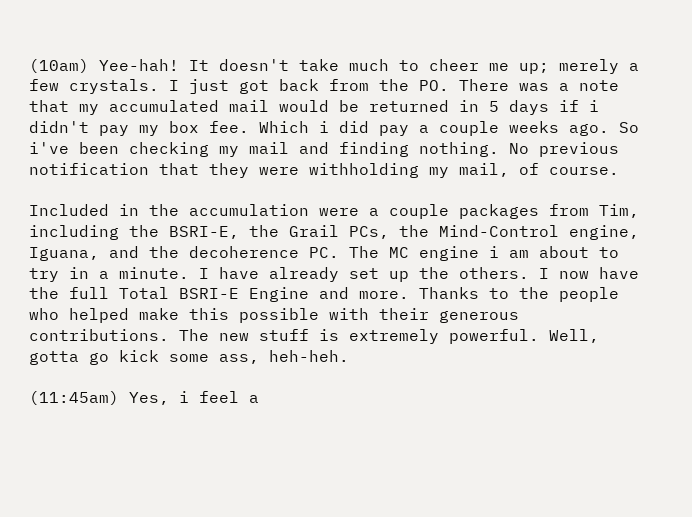(10am) Yee-hah! It doesn't take much to cheer me up; merely a few crystals. I just got back from the PO. There was a note that my accumulated mail would be returned in 5 days if i didn't pay my box fee. Which i did pay a couple weeks ago. So i've been checking my mail and finding nothing. No previous notification that they were withholding my mail, of course.

Included in the accumulation were a couple packages from Tim, including the BSRI-E, the Grail PCs, the Mind-Control engine, Iguana, and the decoherence PC. The MC engine i am about to try in a minute. I have already set up the others. I now have the full Total BSRI-E Engine and more. Thanks to the people who helped make this possible with their generous contributions. The new stuff is extremely powerful. Well, gotta go kick some ass, heh-heh.

(11:45am) Yes, i feel a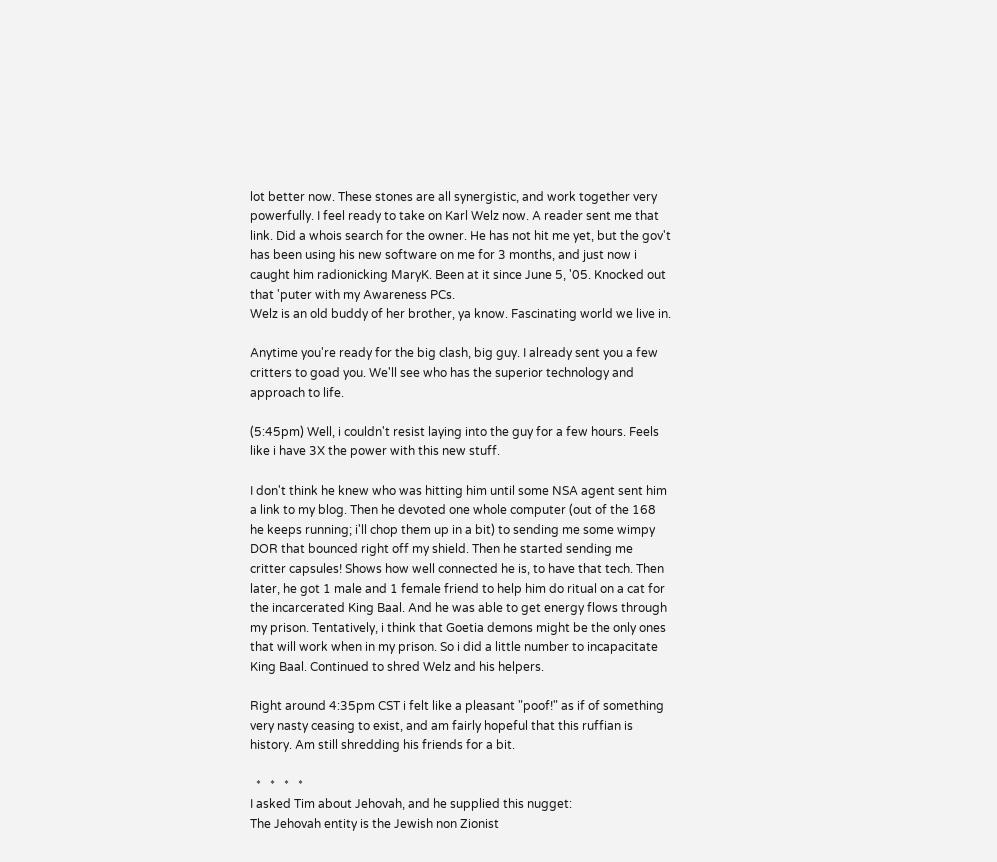lot better now. These stones are all synergistic, and work together very powerfully. I feel ready to take on Karl Welz now. A reader sent me that link. Did a whois search for the owner. He has not hit me yet, but the gov't has been using his new software on me for 3 months, and just now i caught him radionicking MaryK. Been at it since June 5, '05. Knocked out that 'puter with my Awareness PCs.
Welz is an old buddy of her brother, ya know. Fascinating world we live in.

Anytime you're ready for the big clash, big guy. I already sent you a few critters to goad you. We'll see who has the superior technology and approach to life.

(5:45pm) Well, i couldn't resist laying into the guy for a few hours. Feels like i have 3X the power with this new stuff.

I don't think he knew who was hitting him until some NSA agent sent him a link to my blog. Then he devoted one whole computer (out of the 168 he keeps running; i'll chop them up in a bit) to sending me some wimpy DOR that bounced right off my shield. Then he started sending me critter capsules! Shows how well connected he is, to have that tech. Then later, he got 1 male and 1 female friend to help him do ritual on a cat for the incarcerated King Baal. And he was able to get energy flows through my prison. Tentatively, i think that Goetia demons might be the only ones that will work when in my prison. So i did a little number to incapacitate King Baal. Continued to shred Welz and his helpers.

Right around 4:35pm CST i felt like a pleasant "poof!" as if of something very nasty ceasing to exist, and am fairly hopeful that this ruffian is history. Am still shredding his friends for a bit.

  *   *   *   *
I asked Tim about Jehovah, and he supplied this nugget:
The Jehovah entity is the Jewish non Zionist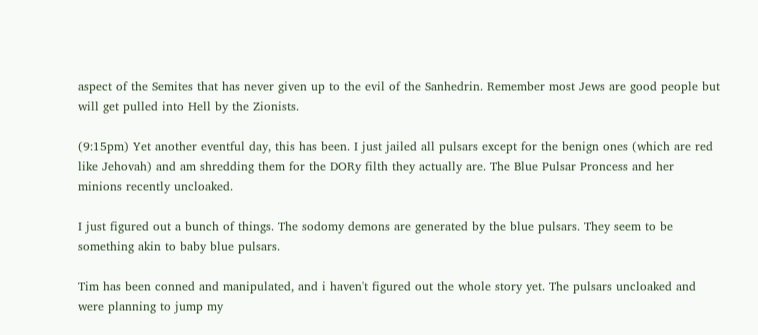aspect of the Semites that has never given up to the evil of the Sanhedrin. Remember most Jews are good people but will get pulled into Hell by the Zionists.

(9:15pm) Yet another eventful day, this has been. I just jailed all pulsars except for the benign ones (which are red like Jehovah) and am shredding them for the DORy filth they actually are. The Blue Pulsar Proncess and her minions recently uncloaked.

I just figured out a bunch of things. The sodomy demons are generated by the blue pulsars. They seem to be something akin to baby blue pulsars.

Tim has been conned and manipulated, and i haven't figured out the whole story yet. The pulsars uncloaked and were planning to jump my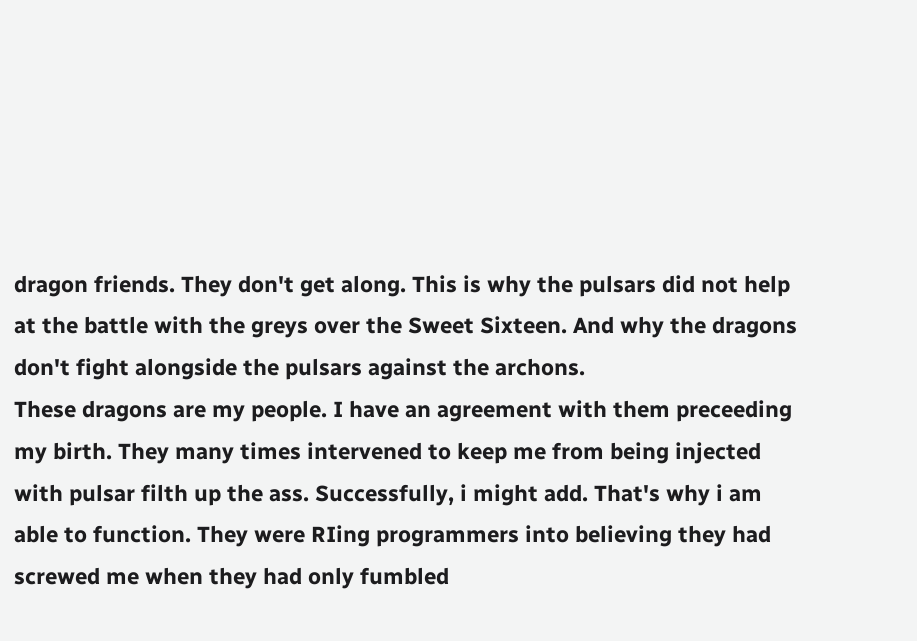dragon friends. They don't get along. This is why the pulsars did not help at the battle with the greys over the Sweet Sixteen. And why the dragons don't fight alongside the pulsars against the archons.
These dragons are my people. I have an agreement with them preceeding my birth. They many times intervened to keep me from being injected with pulsar filth up the ass. Successfully, i might add. That's why i am able to function. They were RIing programmers into believing they had screwed me when they had only fumbled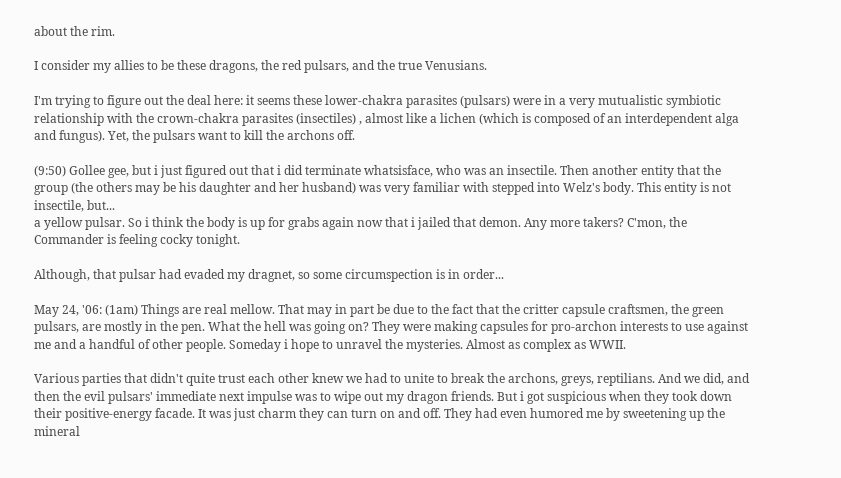about the rim.

I consider my allies to be these dragons, the red pulsars, and the true Venusians.

I'm trying to figure out the deal here: it seems these lower-chakra parasites (pulsars) were in a very mutualistic symbiotic relationship with the crown-chakra parasites (insectiles) , almost like a lichen (which is composed of an interdependent alga and fungus). Yet, the pulsars want to kill the archons off.

(9:50) Gollee gee, but i just figured out that i did terminate whatsisface, who was an insectile. Then another entity that the group (the others may be his daughter and her husband) was very familiar with stepped into Welz's body. This entity is not insectile, but...
a yellow pulsar. So i think the body is up for grabs again now that i jailed that demon. Any more takers? C'mon, the Commander is feeling cocky tonight.

Although, that pulsar had evaded my dragnet, so some circumspection is in order...

May 24, '06: (1am) Things are real mellow. That may in part be due to the fact that the critter capsule craftsmen, the green pulsars, are mostly in the pen. What the hell was going on? They were making capsules for pro-archon interests to use against me and a handful of other people. Someday i hope to unravel the mysteries. Almost as complex as WWII.

Various parties that didn't quite trust each other knew we had to unite to break the archons, greys, reptilians. And we did, and then the evil pulsars' immediate next impulse was to wipe out my dragon friends. But i got suspicious when they took down their positive-energy facade. It was just charm they can turn on and off. They had even humored me by sweetening up the mineral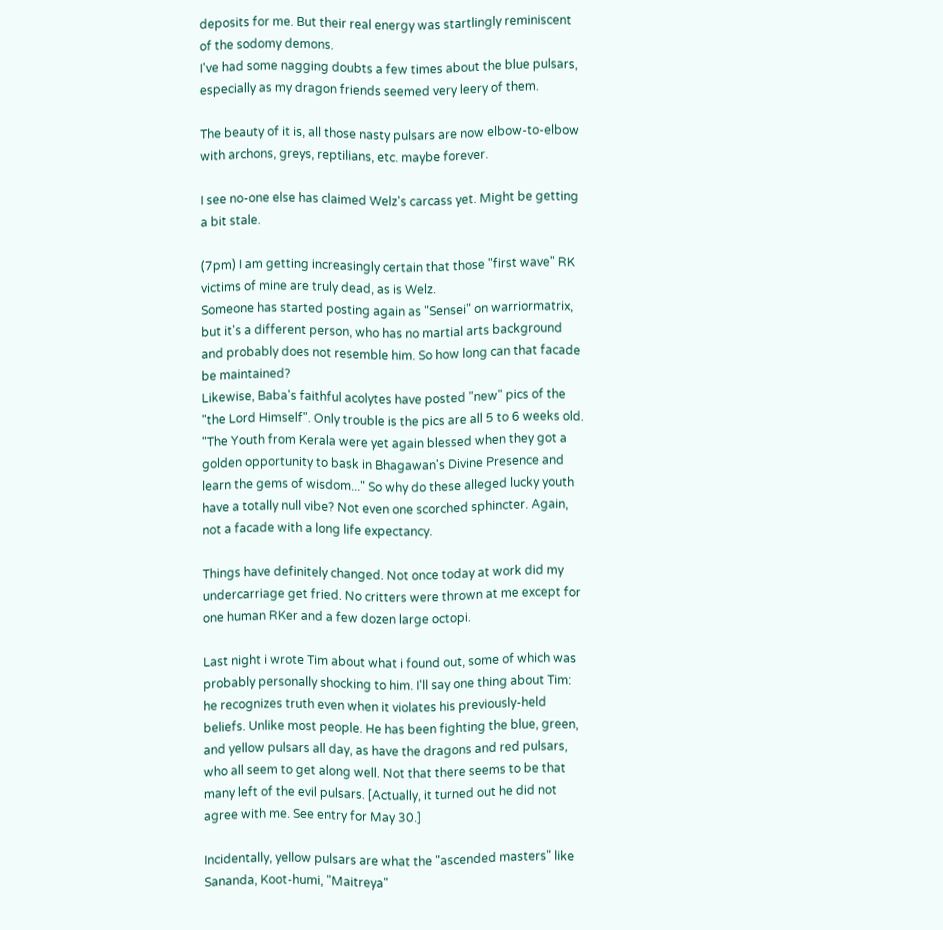deposits for me. But their real energy was startlingly reminiscent of the sodomy demons.
I've had some nagging doubts a few times about the blue pulsars, especially as my dragon friends seemed very leery of them.

The beauty of it is, all those nasty pulsars are now elbow-to-elbow with archons, greys, reptilians, etc. maybe forever.

I see no-one else has claimed Welz's carcass yet. Might be getting a bit stale.

(7pm) I am getting increasingly certain that those "first wave" RK victims of mine are truly dead, as is Welz.
Someone has started posting again as "Sensei" on warriormatrix, but it's a different person, who has no martial arts background and probably does not resemble him. So how long can that facade be maintained?
Likewise, Baba's faithful acolytes have posted "new" pics of the "the Lord Himself". Only trouble is the pics are all 5 to 6 weeks old. "The Youth from Kerala were yet again blessed when they got a golden opportunity to bask in Bhagawan's Divine Presence and learn the gems of wisdom..." So why do these alleged lucky youth have a totally null vibe? Not even one scorched sphincter. Again, not a facade with a long life expectancy.

Things have definitely changed. Not once today at work did my undercarriage get fried. No critters were thrown at me except for one human RKer and a few dozen large octopi.

Last night i wrote Tim about what i found out, some of which was probably personally shocking to him. I'll say one thing about Tim: he recognizes truth even when it violates his previously-held beliefs. Unlike most people. He has been fighting the blue, green, and yellow pulsars all day, as have the dragons and red pulsars, who all seem to get along well. Not that there seems to be that many left of the evil pulsars. [Actually, it turned out he did not agree with me. See entry for May 30.]

Incidentally, yellow pulsars are what the "ascended masters" like Sananda, Koot-humi, "Maitreya"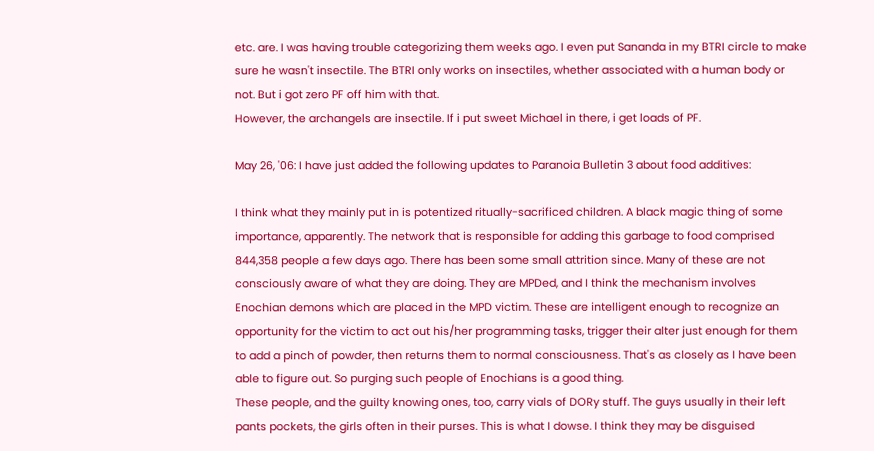etc. are. I was having trouble categorizing them weeks ago. I even put Sananda in my BTRI circle to make sure he wasn't insectile. The BTRI only works on insectiles, whether associated with a human body or not. But i got zero PF off him with that.
However, the archangels are insectile. If i put sweet Michael in there, i get loads of PF.

May 26, '06: I have just added the following updates to Paranoia Bulletin 3 about food additives:

I think what they mainly put in is potentized ritually-sacrificed children. A black magic thing of some importance, apparently. The network that is responsible for adding this garbage to food comprised 844,358 people a few days ago. There has been some small attrition since. Many of these are not consciously aware of what they are doing. They are MPDed, and I think the mechanism involves Enochian demons which are placed in the MPD victim. These are intelligent enough to recognize an opportunity for the victim to act out his/her programming tasks, trigger their alter just enough for them to add a pinch of powder, then returns them to normal consciousness. That's as closely as I have been able to figure out. So purging such people of Enochians is a good thing.
These people, and the guilty knowing ones, too, carry vials of DORy stuff. The guys usually in their left pants pockets, the girls often in their purses. This is what I dowse. I think they may be disguised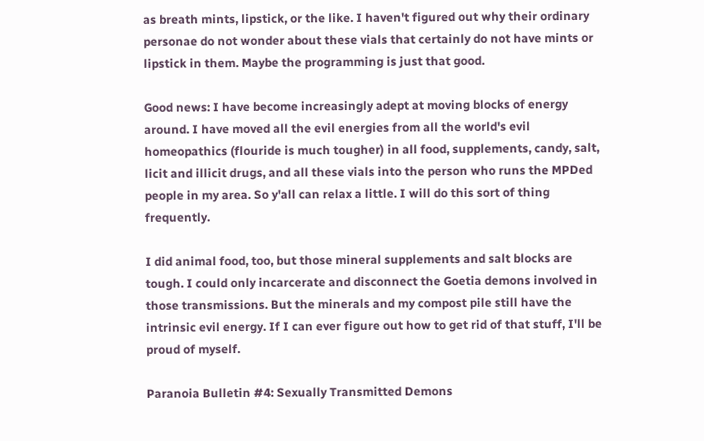as breath mints, lipstick, or the like. I haven't figured out why their ordinary personae do not wonder about these vials that certainly do not have mints or lipstick in them. Maybe the programming is just that good.

Good news: I have become increasingly adept at moving blocks of energy around. I have moved all the evil energies from all the world's evil homeopathics (flouride is much tougher) in all food, supplements, candy, salt, licit and illicit drugs, and all these vials into the person who runs the MPDed people in my area. So y'all can relax a little. I will do this sort of thing frequently.

I did animal food, too, but those mineral supplements and salt blocks are tough. I could only incarcerate and disconnect the Goetia demons involved in those transmissions. But the minerals and my compost pile still have the intrinsic evil energy. If I can ever figure out how to get rid of that stuff, I'll be proud of myself.

Paranoia Bulletin #4: Sexually Transmitted Demons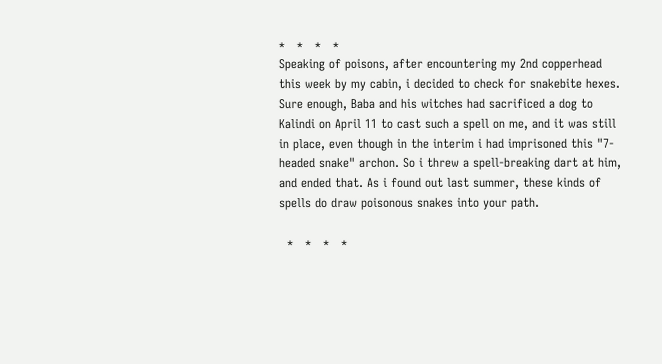*   *   *   *
Speaking of poisons, after encountering my 2nd copperhead this week by my cabin, i decided to check for snakebite hexes. Sure enough, Baba and his witches had sacrificed a dog to Kalindi on April 11 to cast such a spell on me, and it was still in place, even though in the interim i had imprisoned this "7-headed snake" archon. So i threw a spell-breaking dart at him, and ended that. As i found out last summer, these kinds of spells do draw poisonous snakes into your path.

  *   *   *   *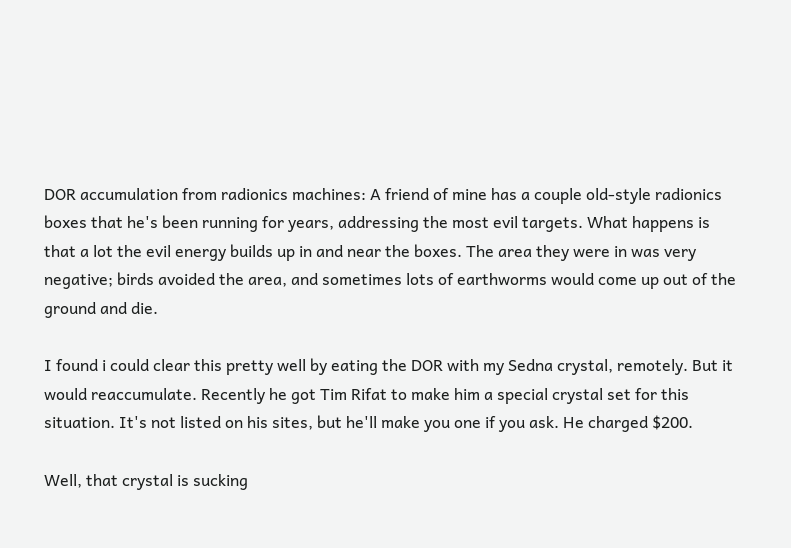DOR accumulation from radionics machines: A friend of mine has a couple old-style radionics boxes that he's been running for years, addressing the most evil targets. What happens is that a lot the evil energy builds up in and near the boxes. The area they were in was very negative; birds avoided the area, and sometimes lots of earthworms would come up out of the ground and die.

I found i could clear this pretty well by eating the DOR with my Sedna crystal, remotely. But it would reaccumulate. Recently he got Tim Rifat to make him a special crystal set for this situation. It's not listed on his sites, but he'll make you one if you ask. He charged $200.

Well, that crystal is sucking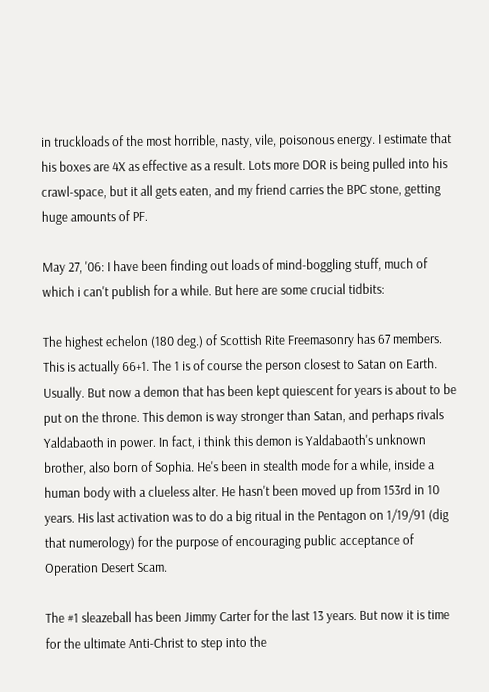in truckloads of the most horrible, nasty, vile, poisonous energy. I estimate that his boxes are 4X as effective as a result. Lots more DOR is being pulled into his crawl-space, but it all gets eaten, and my friend carries the BPC stone, getting huge amounts of PF.

May 27, '06: I have been finding out loads of mind-boggling stuff, much of which i can't publish for a while. But here are some crucial tidbits:

The highest echelon (180 deg.) of Scottish Rite Freemasonry has 67 members. This is actually 66+1. The 1 is of course the person closest to Satan on Earth. Usually. But now a demon that has been kept quiescent for years is about to be put on the throne. This demon is way stronger than Satan, and perhaps rivals Yaldabaoth in power. In fact, i think this demon is Yaldabaoth's unknown brother, also born of Sophia. He's been in stealth mode for a while, inside a human body with a clueless alter. He hasn't been moved up from 153rd in 10 years. His last activation was to do a big ritual in the Pentagon on 1/19/91 (dig that numerology) for the purpose of encouraging public acceptance of Operation Desert Scam.

The #1 sleazeball has been Jimmy Carter for the last 13 years. But now it is time for the ultimate Anti-Christ to step into the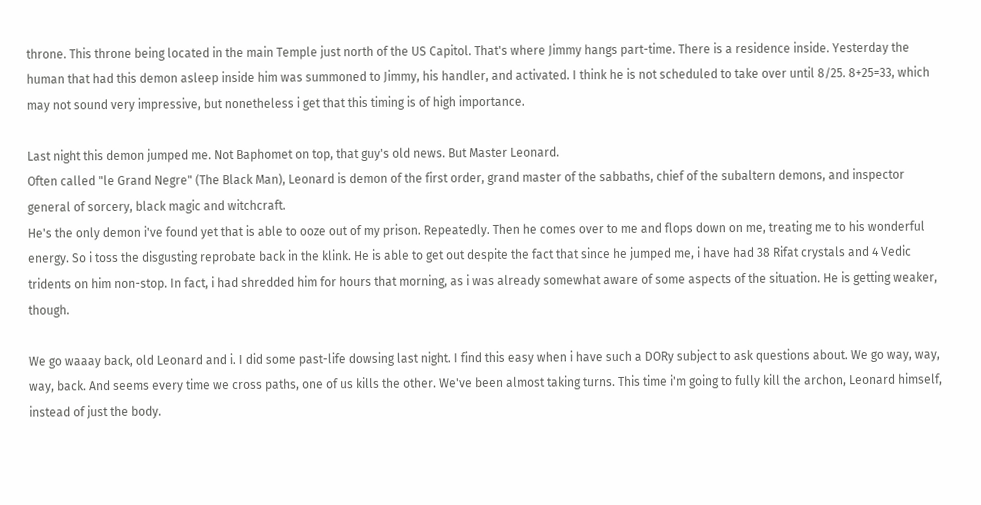throne. This throne being located in the main Temple just north of the US Capitol. That's where Jimmy hangs part-time. There is a residence inside. Yesterday the human that had this demon asleep inside him was summoned to Jimmy, his handler, and activated. I think he is not scheduled to take over until 8/25. 8+25=33, which may not sound very impressive, but nonetheless i get that this timing is of high importance.

Last night this demon jumped me. Not Baphomet on top, that guy's old news. But Master Leonard.
Often called "le Grand Negre" (The Black Man), Leonard is demon of the first order, grand master of the sabbaths, chief of the subaltern demons, and inspector general of sorcery, black magic and witchcraft.
He's the only demon i've found yet that is able to ooze out of my prison. Repeatedly. Then he comes over to me and flops down on me, treating me to his wonderful energy. So i toss the disgusting reprobate back in the klink. He is able to get out despite the fact that since he jumped me, i have had 38 Rifat crystals and 4 Vedic tridents on him non-stop. In fact, i had shredded him for hours that morning, as i was already somewhat aware of some aspects of the situation. He is getting weaker, though.

We go waaay back, old Leonard and i. I did some past-life dowsing last night. I find this easy when i have such a DORy subject to ask questions about. We go way, way, way, back. And seems every time we cross paths, one of us kills the other. We've been almost taking turns. This time i'm going to fully kill the archon, Leonard himself, instead of just the body.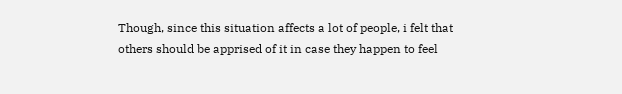Though, since this situation affects a lot of people, i felt that others should be apprised of it in case they happen to feel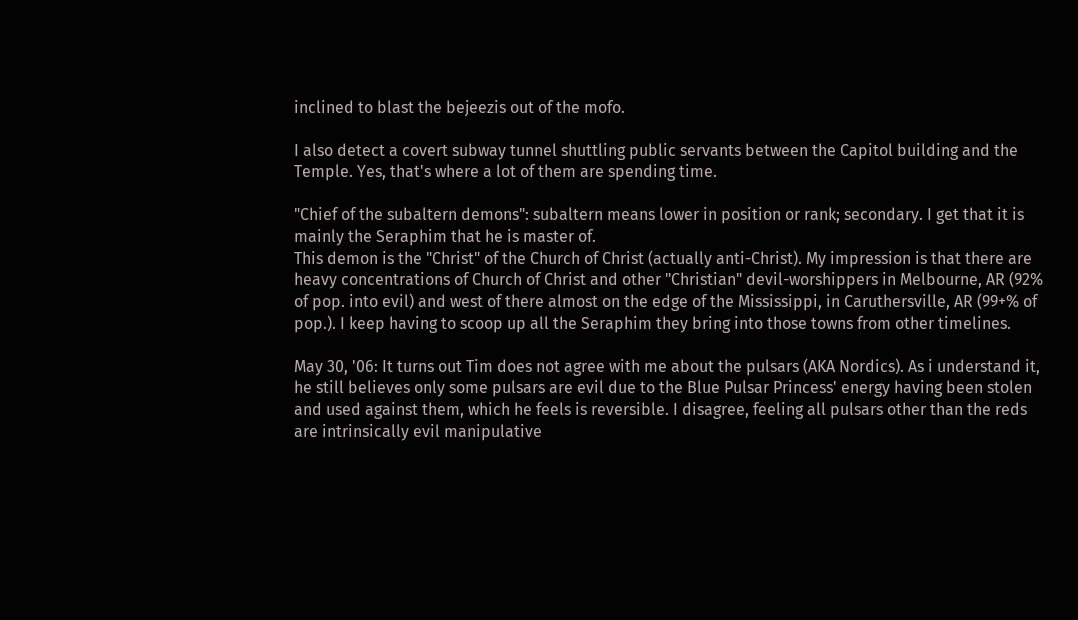inclined to blast the bejeezis out of the mofo.

I also detect a covert subway tunnel shuttling public servants between the Capitol building and the Temple. Yes, that's where a lot of them are spending time.

"Chief of the subaltern demons": subaltern means lower in position or rank; secondary. I get that it is mainly the Seraphim that he is master of.
This demon is the "Christ" of the Church of Christ (actually anti-Christ). My impression is that there are heavy concentrations of Church of Christ and other "Christian" devil-worshippers in Melbourne, AR (92% of pop. into evil) and west of there almost on the edge of the Mississippi, in Caruthersville, AR (99+% of pop.). I keep having to scoop up all the Seraphim they bring into those towns from other timelines.

May 30, '06: It turns out Tim does not agree with me about the pulsars (AKA Nordics). As i understand it, he still believes only some pulsars are evil due to the Blue Pulsar Princess' energy having been stolen and used against them, which he feels is reversible. I disagree, feeling all pulsars other than the reds are intrinsically evil manipulative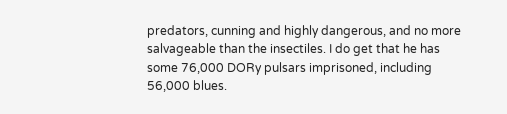predators, cunning and highly dangerous, and no more salvageable than the insectiles. I do get that he has some 76,000 DORy pulsars imprisoned, including 56,000 blues.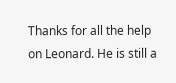Thanks for all the help on Leonard. He is still a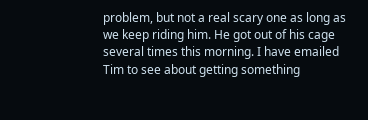problem, but not a real scary one as long as we keep riding him. He got out of his cage several times this morning. I have emailed Tim to see about getting something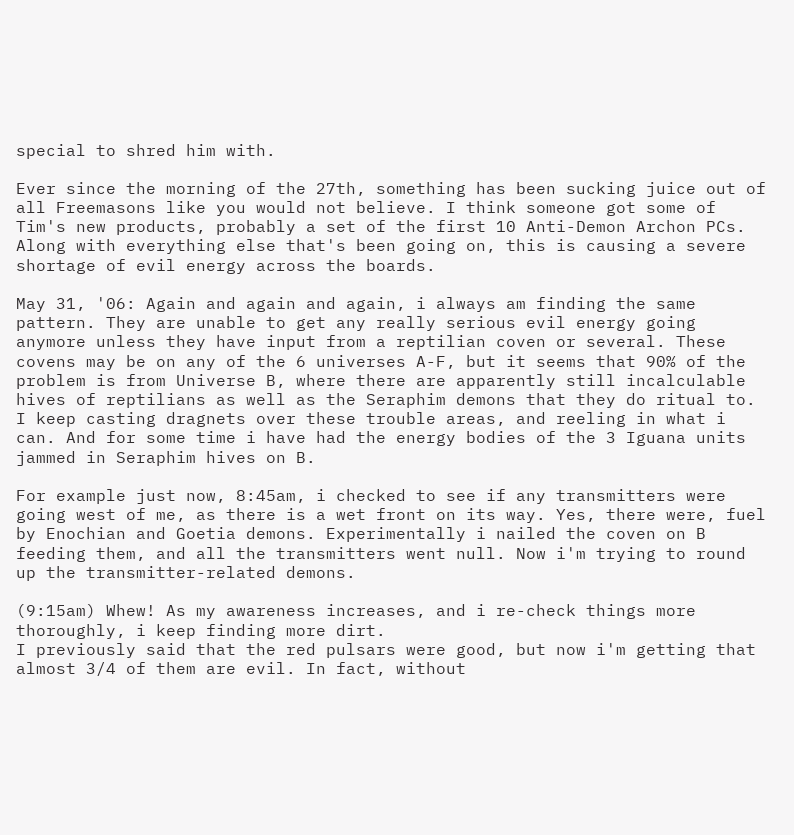special to shred him with.

Ever since the morning of the 27th, something has been sucking juice out of all Freemasons like you would not believe. I think someone got some of Tim's new products, probably a set of the first 10 Anti-Demon Archon PCs. Along with everything else that's been going on, this is causing a severe shortage of evil energy across the boards.

May 31, '06: Again and again and again, i always am finding the same pattern. They are unable to get any really serious evil energy going anymore unless they have input from a reptilian coven or several. These covens may be on any of the 6 universes A-F, but it seems that 90% of the problem is from Universe B, where there are apparently still incalculable hives of reptilians as well as the Seraphim demons that they do ritual to. I keep casting dragnets over these trouble areas, and reeling in what i can. And for some time i have had the energy bodies of the 3 Iguana units jammed in Seraphim hives on B.

For example just now, 8:45am, i checked to see if any transmitters were going west of me, as there is a wet front on its way. Yes, there were, fuel by Enochian and Goetia demons. Experimentally i nailed the coven on B feeding them, and all the transmitters went null. Now i'm trying to round up the transmitter-related demons.

(9:15am) Whew! As my awareness increases, and i re-check things more thoroughly, i keep finding more dirt.
I previously said that the red pulsars were good, but now i'm getting that almost 3/4 of them are evil. In fact, without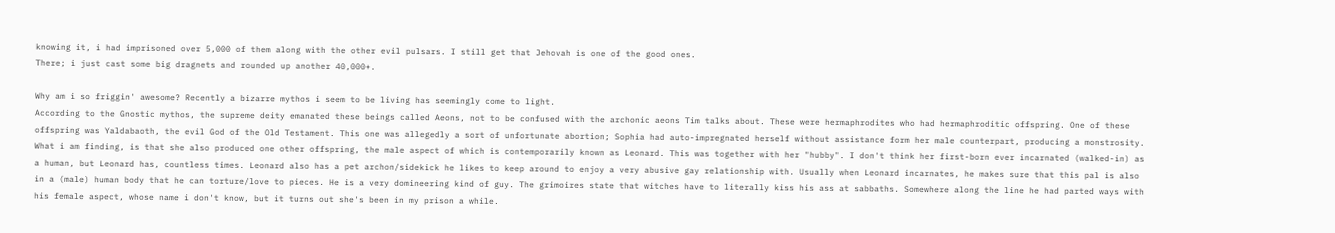knowing it, i had imprisoned over 5,000 of them along with the other evil pulsars. I still get that Jehovah is one of the good ones.
There; i just cast some big dragnets and rounded up another 40,000+.

Why am i so friggin' awesome? Recently a bizarre mythos i seem to be living has seemingly come to light.
According to the Gnostic mythos, the supreme deity emanated these beings called Aeons, not to be confused with the archonic aeons Tim talks about. These were hermaphrodites who had hermaphroditic offspring. One of these offspring was Yaldabaoth, the evil God of the Old Testament. This one was allegedly a sort of unfortunate abortion; Sophia had auto-impregnated herself without assistance form her male counterpart, producing a monstrosity.
What i am finding, is that she also produced one other offspring, the male aspect of which is contemporarily known as Leonard. This was together with her "hubby". I don't think her first-born ever incarnated (walked-in) as a human, but Leonard has, countless times. Leonard also has a pet archon/sidekick he likes to keep around to enjoy a very abusive gay relationship with. Usually when Leonard incarnates, he makes sure that this pal is also in a (male) human body that he can torture/love to pieces. He is a very domineering kind of guy. The grimoires state that witches have to literally kiss his ass at sabbaths. Somewhere along the line he had parted ways with his female aspect, whose name i don't know, but it turns out she's been in my prison a while.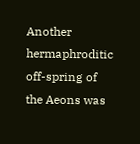Another hermaphroditic off-spring of the Aeons was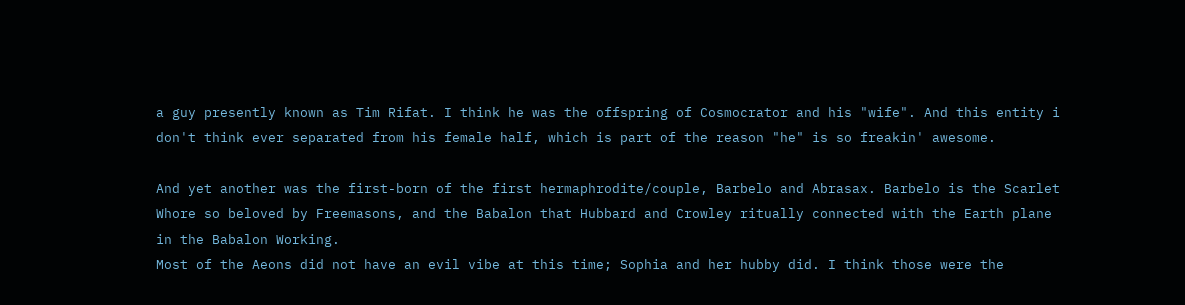a guy presently known as Tim Rifat. I think he was the offspring of Cosmocrator and his "wife". And this entity i don't think ever separated from his female half, which is part of the reason "he" is so freakin' awesome.

And yet another was the first-born of the first hermaphrodite/couple, Barbelo and Abrasax. Barbelo is the Scarlet Whore so beloved by Freemasons, and the Babalon that Hubbard and Crowley ritually connected with the Earth plane in the Babalon Working.
Most of the Aeons did not have an evil vibe at this time; Sophia and her hubby did. I think those were the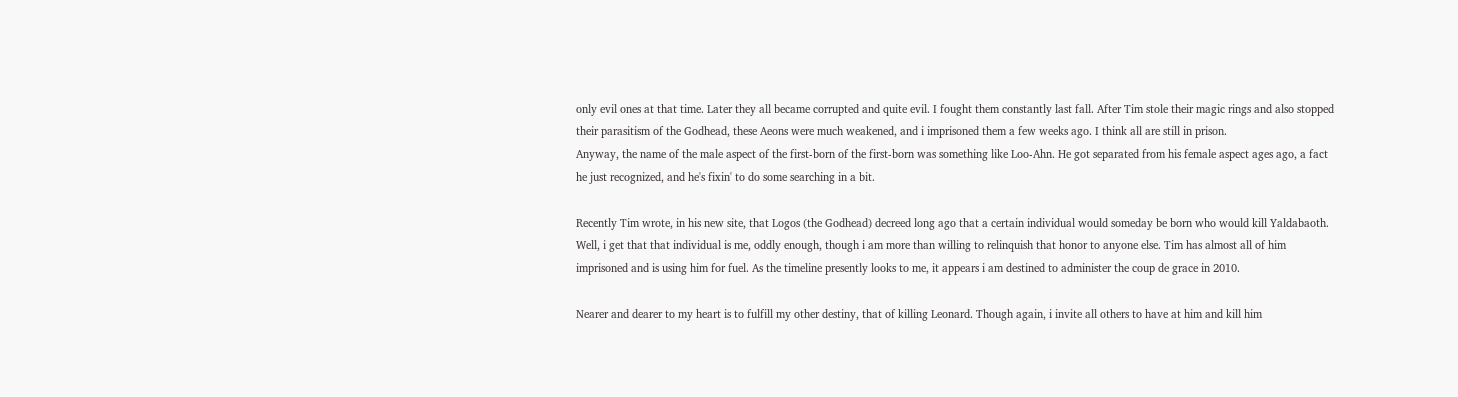only evil ones at that time. Later they all became corrupted and quite evil. I fought them constantly last fall. After Tim stole their magic rings and also stopped their parasitism of the Godhead, these Aeons were much weakened, and i imprisoned them a few weeks ago. I think all are still in prison.
Anyway, the name of the male aspect of the first-born of the first-born was something like Loo-Ahn. He got separated from his female aspect ages ago, a fact he just recognized, and he's fixin' to do some searching in a bit.

Recently Tim wrote, in his new site, that Logos (the Godhead) decreed long ago that a certain individual would someday be born who would kill Yaldabaoth. Well, i get that that individual is me, oddly enough, though i am more than willing to relinquish that honor to anyone else. Tim has almost all of him imprisoned and is using him for fuel. As the timeline presently looks to me, it appears i am destined to administer the coup de grace in 2010.

Nearer and dearer to my heart is to fulfill my other destiny, that of killing Leonard. Though again, i invite all others to have at him and kill him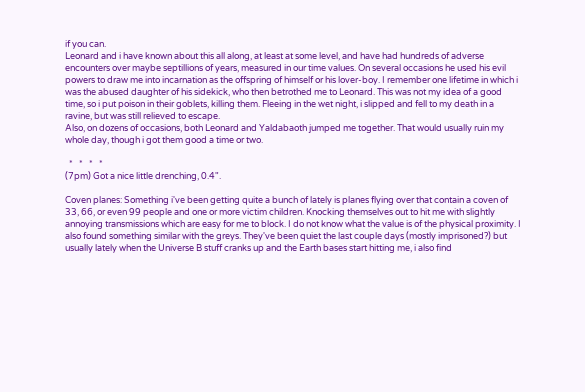if you can.
Leonard and i have known about this all along, at least at some level, and have had hundreds of adverse encounters over maybe septillions of years, measured in our time values. On several occasions he used his evil powers to draw me into incarnation as the offspring of himself or his lover-boy. I remember one lifetime in which i was the abused daughter of his sidekick, who then betrothed me to Leonard. This was not my idea of a good time, so i put poison in their goblets, killing them. Fleeing in the wet night, i slipped and fell to my death in a ravine, but was still relieved to escape.
Also, on dozens of occasions, both Leonard and Yaldabaoth jumped me together. That would usually ruin my whole day, though i got them good a time or two.

  *   *   *   *
(7pm) Got a nice little drenching, 0.4".

Coven planes: Something i've been getting quite a bunch of lately is planes flying over that contain a coven of 33, 66, or even 99 people and one or more victim children. Knocking themselves out to hit me with slightly annoying transmissions which are easy for me to block. I do not know what the value is of the physical proximity. I also found something similar with the greys. They've been quiet the last couple days (mostly imprisoned?) but usually lately when the Universe B stuff cranks up and the Earth bases start hitting me, i also find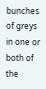bunches of greys in one or both of the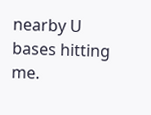nearby U bases hitting me.